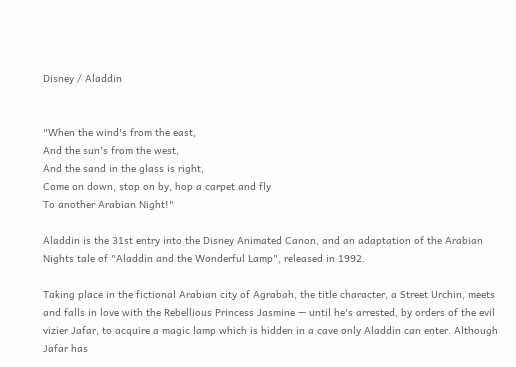Disney / Aladdin


"When the wind's from the east,
And the sun's from the west,
And the sand in the glass is right,
Come on down, stop on by, hop a carpet and fly
To another Arabian Night!"

Aladdin is the 31st entry into the Disney Animated Canon, and an adaptation of the Arabian Nights tale of "Aladdin and the Wonderful Lamp", released in 1992.

Taking place in the fictional Arabian city of Agrabah, the title character, a Street Urchin, meets and falls in love with the Rebellious Princess Jasmine — until he's arrested, by orders of the evil vizier Jafar, to acquire a magic lamp which is hidden in a cave only Aladdin can enter. Although Jafar has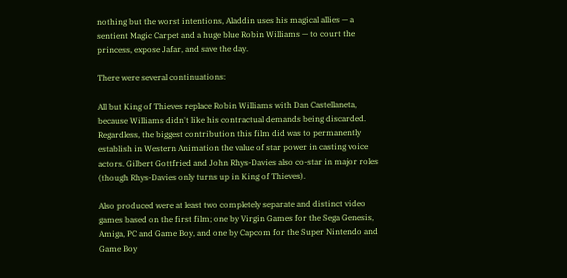nothing but the worst intentions, Aladdin uses his magical allies — a sentient Magic Carpet and a huge blue Robin Williams — to court the princess, expose Jafar, and save the day.

There were several continuations:

All but King of Thieves replace Robin Williams with Dan Castellaneta, because Williams didn't like his contractual demands being discarded. Regardless, the biggest contribution this film did was to permanently establish in Western Animation the value of star power in casting voice actors. Gilbert Gottfried and John Rhys-Davies also co-star in major roles (though Rhys-Davies only turns up in King of Thieves).

Also produced were at least two completely separate and distinct video games based on the first film; one by Virgin Games for the Sega Genesis, Amiga, PC and Game Boy, and one by Capcom for the Super Nintendo and Game Boy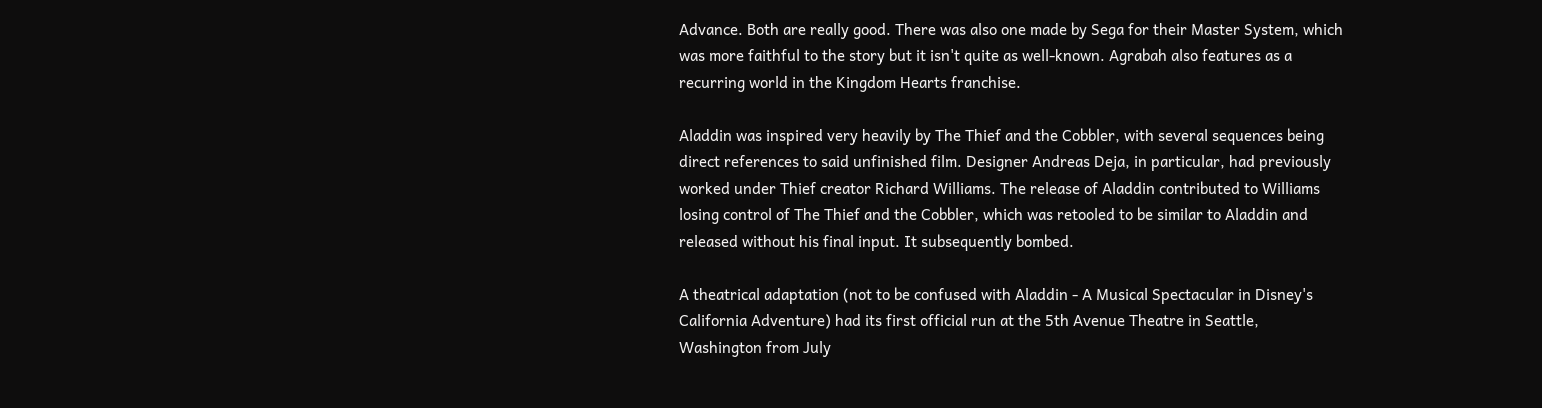Advance. Both are really good. There was also one made by Sega for their Master System, which was more faithful to the story but it isn't quite as well-known. Agrabah also features as a recurring world in the Kingdom Hearts franchise.

Aladdin was inspired very heavily by The Thief and the Cobbler, with several sequences being direct references to said unfinished film. Designer Andreas Deja, in particular, had previously worked under Thief creator Richard Williams. The release of Aladdin contributed to Williams losing control of The Thief and the Cobbler, which was retooled to be similar to Aladdin and released without his final input. It subsequently bombed.

A theatrical adaptation (not to be confused with Aladdin - A Musical Spectacular in Disney's California Adventure) had its first official run at the 5th Avenue Theatre in Seattle, Washington from July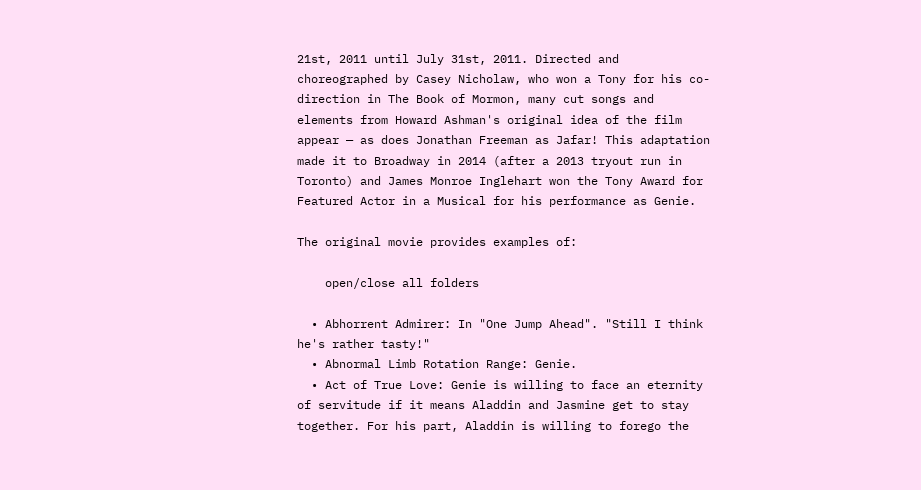21st, 2011 until July 31st, 2011. Directed and choreographed by Casey Nicholaw, who won a Tony for his co-direction in The Book of Mormon, many cut songs and elements from Howard Ashman's original idea of the film appear — as does Jonathan Freeman as Jafar! This adaptation made it to Broadway in 2014 (after a 2013 tryout run in Toronto) and James Monroe Inglehart won the Tony Award for Featured Actor in a Musical for his performance as Genie.

The original movie provides examples of:

    open/close all folders

  • Abhorrent Admirer: In "One Jump Ahead". "Still I think he's rather tasty!"
  • Abnormal Limb Rotation Range: Genie.
  • Act of True Love: Genie is willing to face an eternity of servitude if it means Aladdin and Jasmine get to stay together. For his part, Aladdin is willing to forego the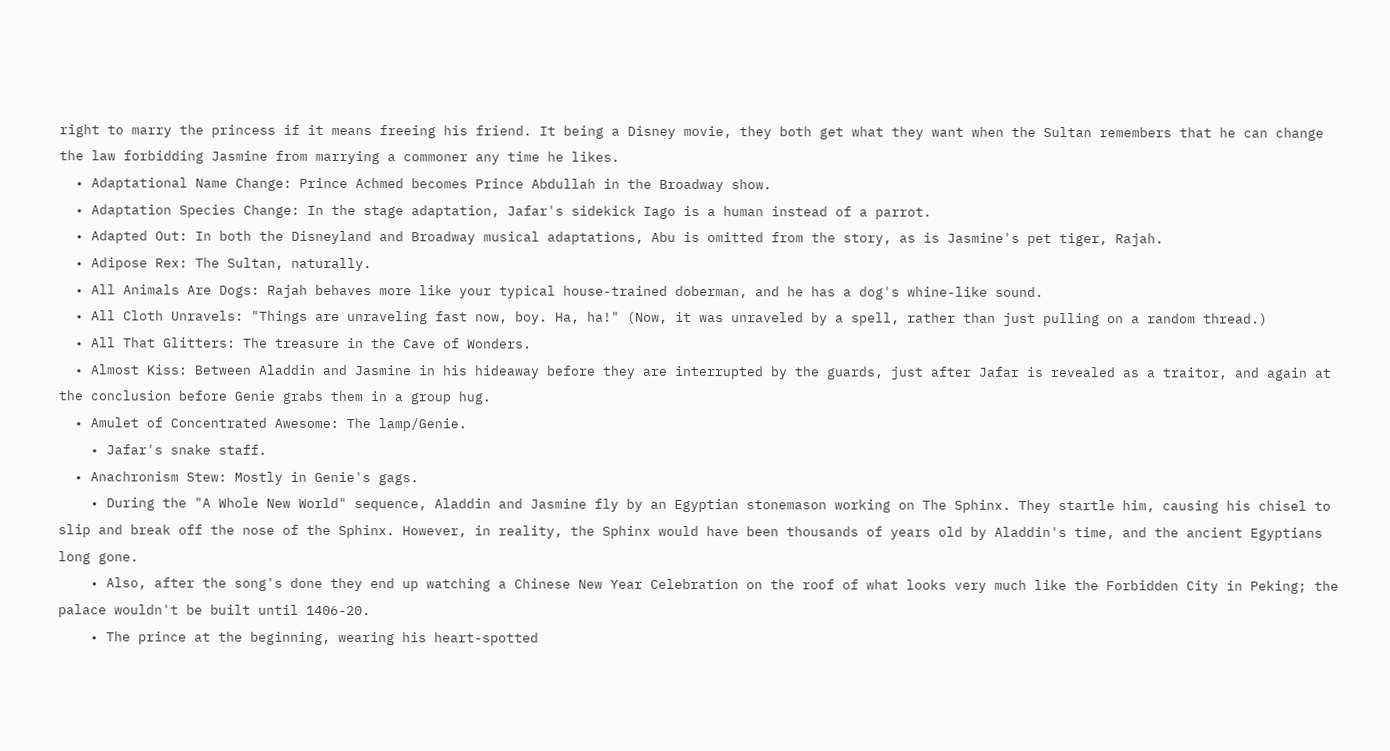right to marry the princess if it means freeing his friend. It being a Disney movie, they both get what they want when the Sultan remembers that he can change the law forbidding Jasmine from marrying a commoner any time he likes.
  • Adaptational Name Change: Prince Achmed becomes Prince Abdullah in the Broadway show.
  • Adaptation Species Change: In the stage adaptation, Jafar's sidekick Iago is a human instead of a parrot.
  • Adapted Out: In both the Disneyland and Broadway musical adaptations, Abu is omitted from the story, as is Jasmine's pet tiger, Rajah.
  • Adipose Rex: The Sultan, naturally.
  • All Animals Are Dogs: Rajah behaves more like your typical house-trained doberman, and he has a dog's whine-like sound.
  • All Cloth Unravels: "Things are unraveling fast now, boy. Ha, ha!" (Now, it was unraveled by a spell, rather than just pulling on a random thread.)
  • All That Glitters: The treasure in the Cave of Wonders.
  • Almost Kiss: Between Aladdin and Jasmine in his hideaway before they are interrupted by the guards, just after Jafar is revealed as a traitor, and again at the conclusion before Genie grabs them in a group hug.
  • Amulet of Concentrated Awesome: The lamp/Genie.
    • Jafar's snake staff.
  • Anachronism Stew: Mostly in Genie's gags.
    • During the "A Whole New World" sequence, Aladdin and Jasmine fly by an Egyptian stonemason working on The Sphinx. They startle him, causing his chisel to slip and break off the nose of the Sphinx. However, in reality, the Sphinx would have been thousands of years old by Aladdin's time, and the ancient Egyptians long gone.
    • Also, after the song's done they end up watching a Chinese New Year Celebration on the roof of what looks very much like the Forbidden City in Peking; the palace wouldn't be built until 1406-20.
    • The prince at the beginning, wearing his heart-spotted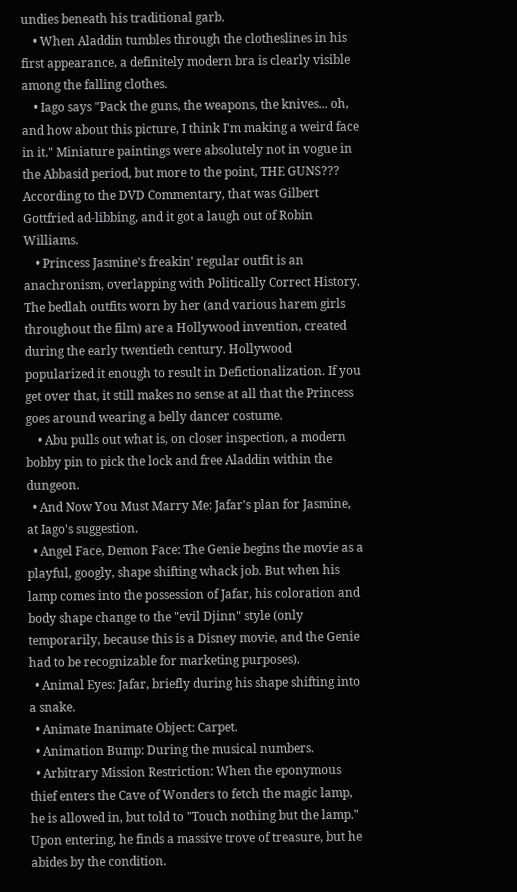undies beneath his traditional garb.
    • When Aladdin tumbles through the clotheslines in his first appearance, a definitely modern bra is clearly visible among the falling clothes.
    • Iago says "Pack the guns, the weapons, the knives... oh, and how about this picture, I think I'm making a weird face in it." Miniature paintings were absolutely not in vogue in the Abbasid period, but more to the point, THE GUNS??? According to the DVD Commentary, that was Gilbert Gottfried ad-libbing, and it got a laugh out of Robin Williams.
    • Princess Jasmine's freakin' regular outfit is an anachronism, overlapping with Politically Correct History. The bedlah outfits worn by her (and various harem girls throughout the film) are a Hollywood invention, created during the early twentieth century. Hollywood popularized it enough to result in Defictionalization. If you get over that, it still makes no sense at all that the Princess goes around wearing a belly dancer costume.
    • Abu pulls out what is, on closer inspection, a modern bobby pin to pick the lock and free Aladdin within the dungeon.
  • And Now You Must Marry Me: Jafar's plan for Jasmine, at Iago's suggestion.
  • Angel Face, Demon Face: The Genie begins the movie as a playful, googly, shape shifting whack job. But when his lamp comes into the possession of Jafar, his coloration and body shape change to the "evil Djinn" style (only temporarily, because this is a Disney movie, and the Genie had to be recognizable for marketing purposes).
  • Animal Eyes: Jafar, briefly during his shape shifting into a snake.
  • Animate Inanimate Object: Carpet.
  • Animation Bump: During the musical numbers.
  • Arbitrary Mission Restriction: When the eponymous thief enters the Cave of Wonders to fetch the magic lamp, he is allowed in, but told to "Touch nothing but the lamp." Upon entering, he finds a massive trove of treasure, but he abides by the condition.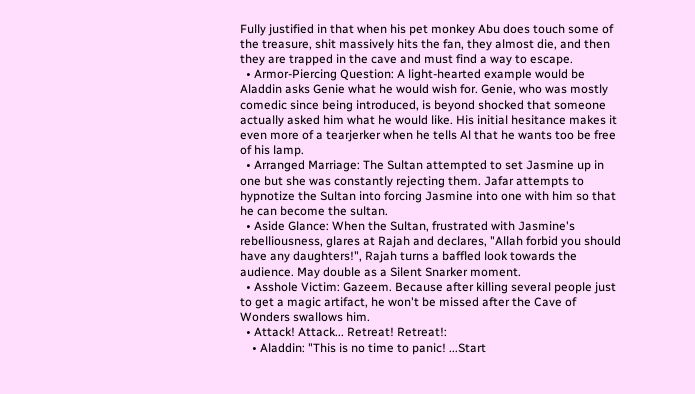Fully justified in that when his pet monkey Abu does touch some of the treasure, shit massively hits the fan, they almost die, and then they are trapped in the cave and must find a way to escape.
  • Armor-Piercing Question: A light-hearted example would be Aladdin asks Genie what he would wish for. Genie, who was mostly comedic since being introduced, is beyond shocked that someone actually asked him what he would like. His initial hesitance makes it even more of a tearjerker when he tells Al that he wants too be free of his lamp.
  • Arranged Marriage: The Sultan attempted to set Jasmine up in one but she was constantly rejecting them. Jafar attempts to hypnotize the Sultan into forcing Jasmine into one with him so that he can become the sultan.
  • Aside Glance: When the Sultan, frustrated with Jasmine's rebelliousness, glares at Rajah and declares, "Allah forbid you should have any daughters!", Rajah turns a baffled look towards the audience. May double as a Silent Snarker moment.
  • Asshole Victim: Gazeem. Because after killing several people just to get a magic artifact, he won't be missed after the Cave of Wonders swallows him.
  • Attack! Attack... Retreat! Retreat!:
    • Aladdin: "This is no time to panic! ...Start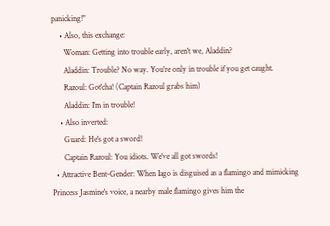panicking!"
    • Also, this exchange:
      Woman: Getting into trouble early, aren't we, Aladdin?
      Aladdin: Trouble? No way. You're only in trouble if you get caught.
      Razoul: Got'cha! (Captain Razoul grabs him)
      Aladdin: I'm in trouble!
    • Also inverted:
      Guard: He's got a sword!
      Captain Razoul: You idiots. We've all got swords!
  • Attractive Bent-Gender: When Iago is disguised as a flamingo and mimicking Princess Jasmine's voice, a nearby male flamingo gives him the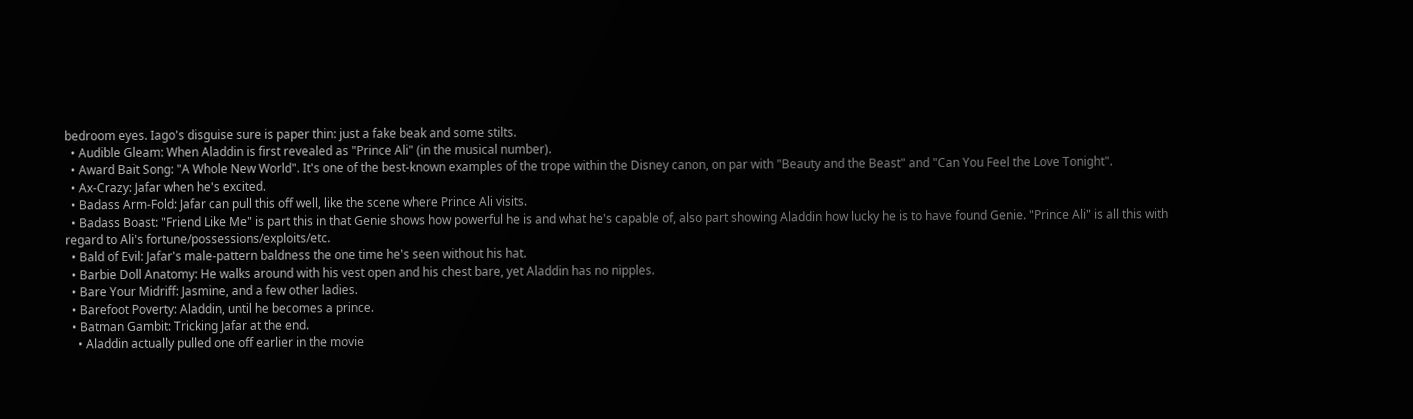bedroom eyes. Iago's disguise sure is paper thin: just a fake beak and some stilts.
  • Audible Gleam: When Aladdin is first revealed as "Prince Ali" (in the musical number).
  • Award Bait Song: "A Whole New World". It's one of the best-known examples of the trope within the Disney canon, on par with "Beauty and the Beast" and "Can You Feel the Love Tonight".
  • Ax-Crazy: Jafar when he's excited.
  • Badass Arm-Fold: Jafar can pull this off well, like the scene where Prince Ali visits.
  • Badass Boast: "Friend Like Me" is part this in that Genie shows how powerful he is and what he's capable of, also part showing Aladdin how lucky he is to have found Genie. "Prince Ali" is all this with regard to Ali's fortune/possessions/exploits/etc.
  • Bald of Evil: Jafar's male-pattern baldness the one time he's seen without his hat.
  • Barbie Doll Anatomy: He walks around with his vest open and his chest bare, yet Aladdin has no nipples.
  • Bare Your Midriff: Jasmine, and a few other ladies.
  • Barefoot Poverty: Aladdin, until he becomes a prince.
  • Batman Gambit: Tricking Jafar at the end.
    • Aladdin actually pulled one off earlier in the movie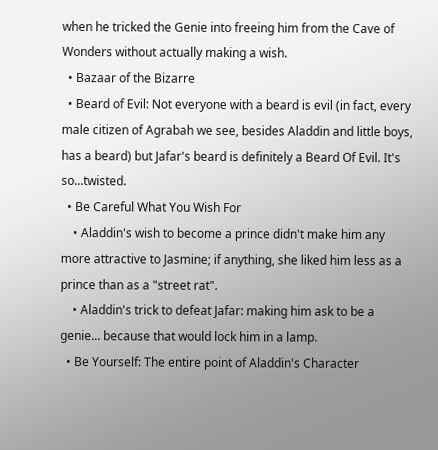when he tricked the Genie into freeing him from the Cave of Wonders without actually making a wish.
  • Bazaar of the Bizarre
  • Beard of Evil: Not everyone with a beard is evil (in fact, every male citizen of Agrabah we see, besides Aladdin and little boys, has a beard) but Jafar's beard is definitely a Beard Of Evil. It's so...twisted.
  • Be Careful What You Wish For
    • Aladdin's wish to become a prince didn't make him any more attractive to Jasmine; if anything, she liked him less as a prince than as a "street rat".
    • Aladdin's trick to defeat Jafar: making him ask to be a genie... because that would lock him in a lamp.
  • Be Yourself: The entire point of Aladdin's Character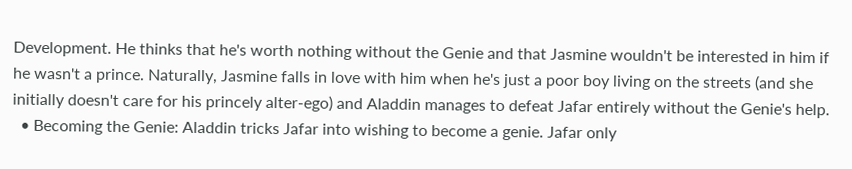Development. He thinks that he's worth nothing without the Genie and that Jasmine wouldn't be interested in him if he wasn't a prince. Naturally, Jasmine falls in love with him when he's just a poor boy living on the streets (and she initially doesn't care for his princely alter-ego) and Aladdin manages to defeat Jafar entirely without the Genie's help.
  • Becoming the Genie: Aladdin tricks Jafar into wishing to become a genie. Jafar only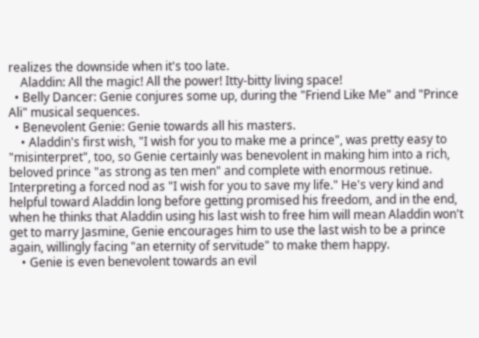realizes the downside when it's too late.
    Aladdin: All the magic! All the power! Itty-bitty living space!
  • Belly Dancer: Genie conjures some up, during the "Friend Like Me" and "Prince Ali" musical sequences.
  • Benevolent Genie: Genie towards all his masters.
    • Aladdin's first wish, "I wish for you to make me a prince", was pretty easy to "misinterpret", too, so Genie certainly was benevolent in making him into a rich, beloved prince "as strong as ten men" and complete with enormous retinue. Interpreting a forced nod as "I wish for you to save my life." He's very kind and helpful toward Aladdin long before getting promised his freedom, and in the end, when he thinks that Aladdin using his last wish to free him will mean Aladdin won't get to marry Jasmine, Genie encourages him to use the last wish to be a prince again, willingly facing "an eternity of servitude" to make them happy.
    • Genie is even benevolent towards an evil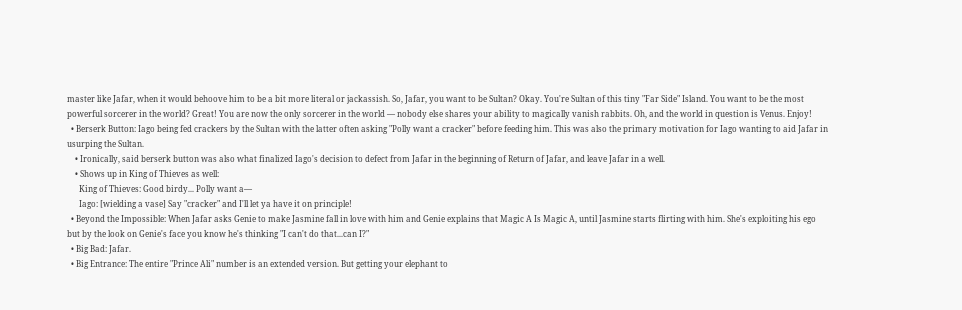master like Jafar, when it would behoove him to be a bit more literal or jackassish. So, Jafar, you want to be Sultan? Okay. You're Sultan of this tiny "Far Side" Island. You want to be the most powerful sorcerer in the world? Great! You are now the only sorcerer in the world — nobody else shares your ability to magically vanish rabbits. Oh, and the world in question is Venus. Enjoy!
  • Berserk Button: Iago being fed crackers by the Sultan with the latter often asking "Polly want a cracker" before feeding him. This was also the primary motivation for Iago wanting to aid Jafar in usurping the Sultan.
    • Ironically, said berserk button was also what finalized Iago's decision to defect from Jafar in the beginning of Return of Jafar, and leave Jafar in a well.
    • Shows up in King of Thieves as well:
      King of Thieves: Good birdy... Polly want a—
      Iago: [wielding a vase] Say "cracker" and I'll let ya have it on principle!
  • Beyond the Impossible: When Jafar asks Genie to make Jasmine fall in love with him and Genie explains that Magic A Is Magic A, until Jasmine starts flirting with him. She's exploiting his ego but by the look on Genie's face you know he's thinking "I can't do that...can I?"
  • Big Bad: Jafar.
  • Big Entrance: The entire "Prince Ali" number is an extended version. But getting your elephant to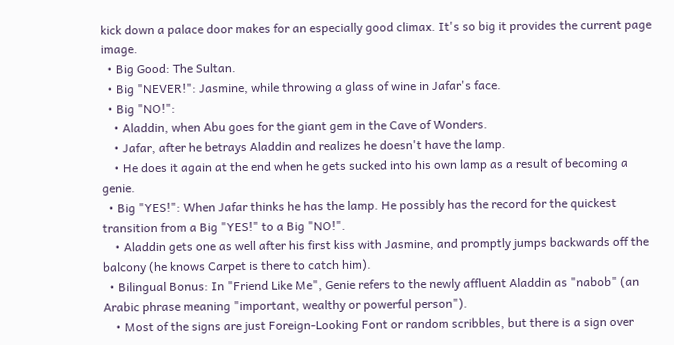kick down a palace door makes for an especially good climax. It's so big it provides the current page image.
  • Big Good: The Sultan.
  • Big "NEVER!": Jasmine, while throwing a glass of wine in Jafar's face.
  • Big "NO!":
    • Aladdin, when Abu goes for the giant gem in the Cave of Wonders.
    • Jafar, after he betrays Aladdin and realizes he doesn't have the lamp.
    • He does it again at the end when he gets sucked into his own lamp as a result of becoming a genie.
  • Big "YES!": When Jafar thinks he has the lamp. He possibly has the record for the quickest transition from a Big "YES!" to a Big "NO!".
    • Aladdin gets one as well after his first kiss with Jasmine, and promptly jumps backwards off the balcony (he knows Carpet is there to catch him).
  • Bilingual Bonus: In "Friend Like Me", Genie refers to the newly affluent Aladdin as "nabob" (an Arabic phrase meaning "important, wealthy or powerful person").
    • Most of the signs are just Foreign-Looking Font or random scribbles, but there is a sign over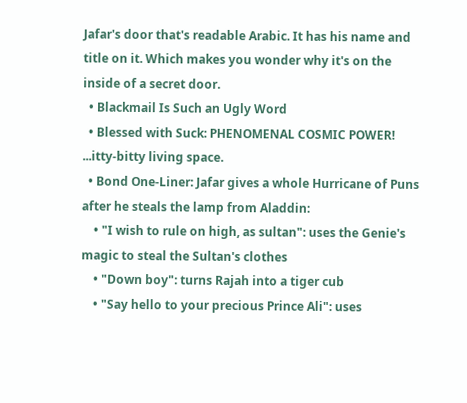Jafar's door that's readable Arabic. It has his name and title on it. Which makes you wonder why it's on the inside of a secret door.
  • Blackmail Is Such an Ugly Word
  • Blessed with Suck: PHENOMENAL COSMIC POWER! ...itty-bitty living space.
  • Bond One-Liner: Jafar gives a whole Hurricane of Puns after he steals the lamp from Aladdin:
    • "I wish to rule on high, as sultan": uses the Genie's magic to steal the Sultan's clothes
    • "Down boy": turns Rajah into a tiger cub
    • "Say hello to your precious Prince Ali": uses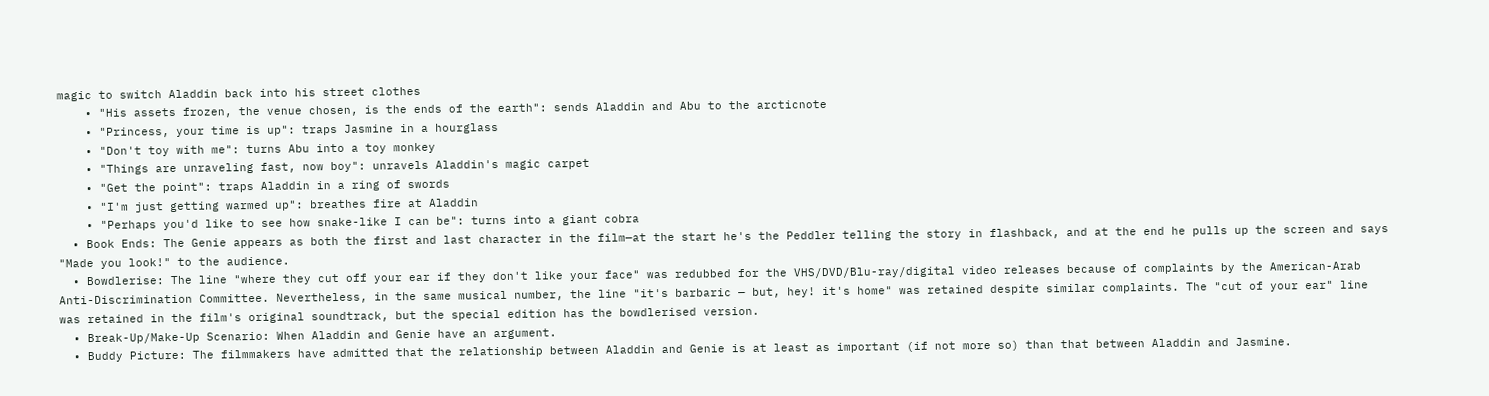magic to switch Aladdin back into his street clothes
    • "His assets frozen, the venue chosen, is the ends of the earth": sends Aladdin and Abu to the arcticnote
    • "Princess, your time is up": traps Jasmine in a hourglass
    • "Don't toy with me": turns Abu into a toy monkey
    • "Things are unraveling fast, now boy": unravels Aladdin's magic carpet
    • "Get the point": traps Aladdin in a ring of swords
    • "I'm just getting warmed up": breathes fire at Aladdin
    • "Perhaps you'd like to see how snake-like I can be": turns into a giant cobra
  • Book Ends: The Genie appears as both the first and last character in the film—at the start he's the Peddler telling the story in flashback, and at the end he pulls up the screen and says "Made you look!" to the audience.
  • Bowdlerise: The line "where they cut off your ear if they don't like your face" was redubbed for the VHS/DVD/Blu-ray/digital video releases because of complaints by the American-Arab Anti-Discrimination Committee. Nevertheless, in the same musical number, the line "it's barbaric — but, hey! it's home" was retained despite similar complaints. The "cut of your ear" line was retained in the film's original soundtrack, but the special edition has the bowdlerised version.
  • Break-Up/Make-Up Scenario: When Aladdin and Genie have an argument.
  • Buddy Picture: The filmmakers have admitted that the relationship between Aladdin and Genie is at least as important (if not more so) than that between Aladdin and Jasmine.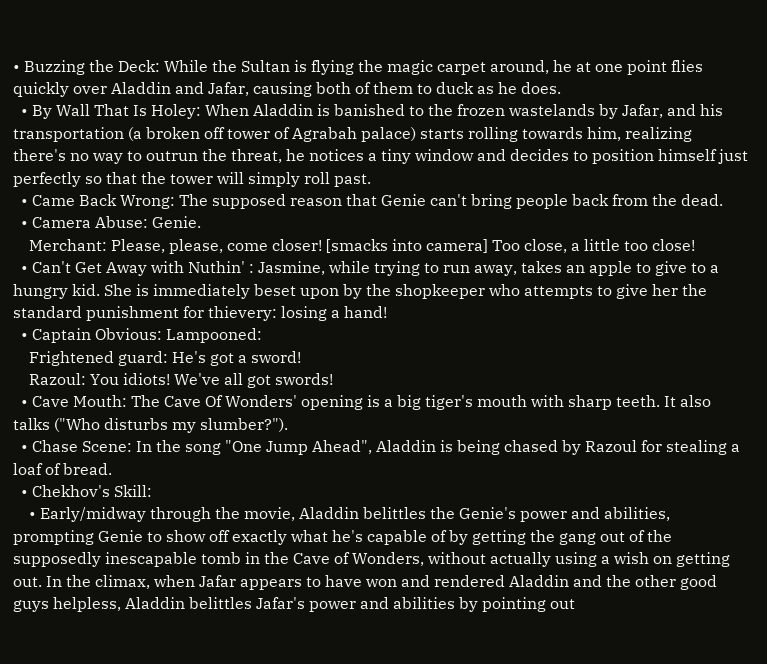• Buzzing the Deck: While the Sultan is flying the magic carpet around, he at one point flies quickly over Aladdin and Jafar, causing both of them to duck as he does.
  • By Wall That Is Holey: When Aladdin is banished to the frozen wastelands by Jafar, and his transportation (a broken off tower of Agrabah palace) starts rolling towards him, realizing there's no way to outrun the threat, he notices a tiny window and decides to position himself just perfectly so that the tower will simply roll past.
  • Came Back Wrong: The supposed reason that Genie can't bring people back from the dead.
  • Camera Abuse: Genie.
    Merchant: Please, please, come closer! [smacks into camera] Too close, a little too close!
  • Can't Get Away with Nuthin' : Jasmine, while trying to run away, takes an apple to give to a hungry kid. She is immediately beset upon by the shopkeeper who attempts to give her the standard punishment for thievery: losing a hand!
  • Captain Obvious: Lampooned:
    Frightened guard: He's got a sword!
    Razoul: You idiots! We've all got swords!
  • Cave Mouth: The Cave Of Wonders' opening is a big tiger's mouth with sharp teeth. It also talks ("Who disturbs my slumber?").
  • Chase Scene: In the song "One Jump Ahead", Aladdin is being chased by Razoul for stealing a loaf of bread.
  • Chekhov's Skill:
    • Early/midway through the movie, Aladdin belittles the Genie's power and abilities, prompting Genie to show off exactly what he's capable of by getting the gang out of the supposedly inescapable tomb in the Cave of Wonders, without actually using a wish on getting out. In the climax, when Jafar appears to have won and rendered Aladdin and the other good guys helpless, Aladdin belittles Jafar's power and abilities by pointing out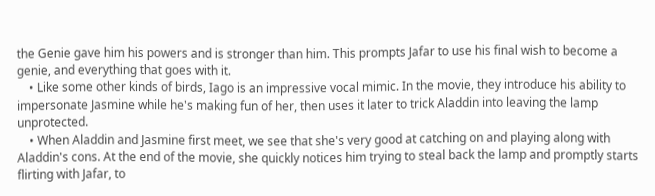the Genie gave him his powers and is stronger than him. This prompts Jafar to use his final wish to become a genie, and everything that goes with it.
    • Like some other kinds of birds, Iago is an impressive vocal mimic. In the movie, they introduce his ability to impersonate Jasmine while he's making fun of her, then uses it later to trick Aladdin into leaving the lamp unprotected.
    • When Aladdin and Jasmine first meet, we see that she's very good at catching on and playing along with Aladdin's cons. At the end of the movie, she quickly notices him trying to steal back the lamp and promptly starts flirting with Jafar, to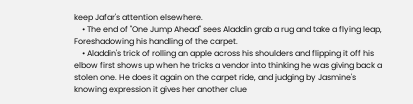keep Jafar's attention elsewhere.
    • The end of "One Jump Ahead" sees Aladdin grab a rug and take a flying leap, Foreshadowing his handling of the carpet.
    • Aladdin's trick of rolling an apple across his shoulders and flipping it off his elbow first shows up when he tricks a vendor into thinking he was giving back a stolen one. He does it again on the carpet ride, and judging by Jasmine's knowing expression it gives her another clue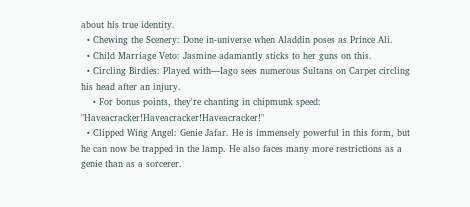about his true identity.
  • Chewing the Scenery: Done in-universe when Aladdin poses as Prince Ali.
  • Child Marriage Veto: Jasmine adamantly sticks to her guns on this.
  • Circling Birdies: Played with—Iago sees numerous Sultans on Carpet circling his head after an injury.
    • For bonus points, they're chanting in chipmunk speed: "Haveacracker!Haveacracker!Haveacracker!"
  • Clipped Wing Angel: Genie Jafar. He is immensely powerful in this form, but he can now be trapped in the lamp. He also faces many more restrictions as a genie than as a sorcerer.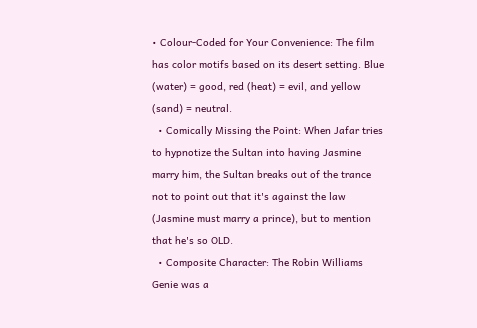• Colour-Coded for Your Convenience: The film has color motifs based on its desert setting. Blue (water) = good, red (heat) = evil, and yellow (sand) = neutral.
  • Comically Missing the Point: When Jafar tries to hypnotize the Sultan into having Jasmine marry him, the Sultan breaks out of the trance not to point out that it's against the law (Jasmine must marry a prince), but to mention that he's so OLD.
  • Composite Character: The Robin Williams Genie was a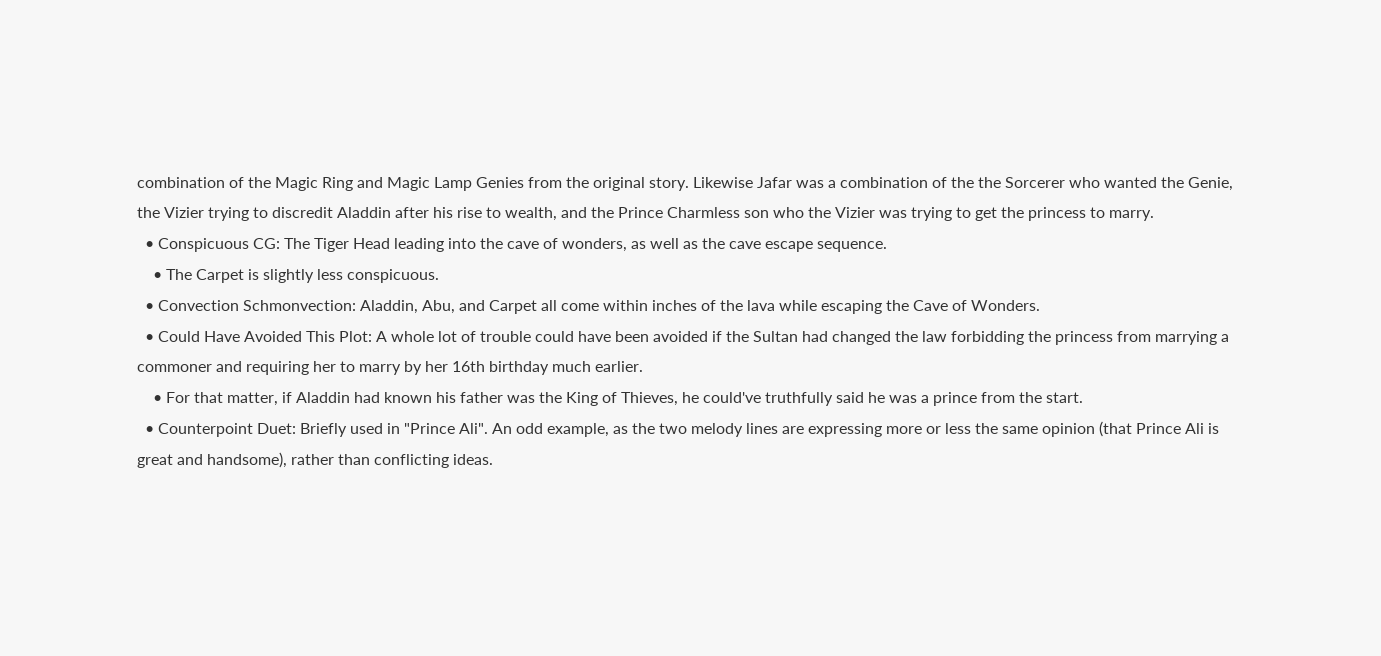combination of the Magic Ring and Magic Lamp Genies from the original story. Likewise Jafar was a combination of the the Sorcerer who wanted the Genie, the Vizier trying to discredit Aladdin after his rise to wealth, and the Prince Charmless son who the Vizier was trying to get the princess to marry.
  • Conspicuous CG: The Tiger Head leading into the cave of wonders, as well as the cave escape sequence.
    • The Carpet is slightly less conspicuous.
  • Convection Schmonvection: Aladdin, Abu, and Carpet all come within inches of the lava while escaping the Cave of Wonders.
  • Could Have Avoided This Plot: A whole lot of trouble could have been avoided if the Sultan had changed the law forbidding the princess from marrying a commoner and requiring her to marry by her 16th birthday much earlier.
    • For that matter, if Aladdin had known his father was the King of Thieves, he could've truthfully said he was a prince from the start.
  • Counterpoint Duet: Briefly used in "Prince Ali". An odd example, as the two melody lines are expressing more or less the same opinion (that Prince Ali is great and handsome), rather than conflicting ideas.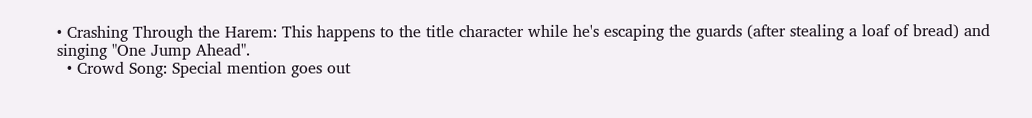• Crashing Through the Harem: This happens to the title character while he's escaping the guards (after stealing a loaf of bread) and singing "One Jump Ahead".
  • Crowd Song: Special mention goes out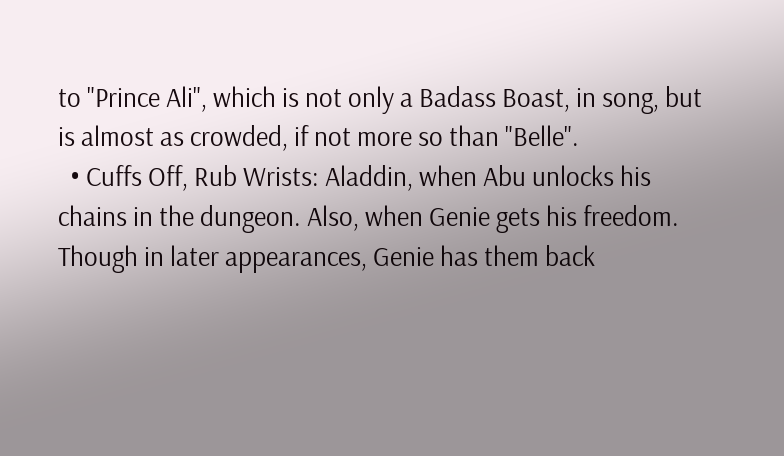to "Prince Ali", which is not only a Badass Boast, in song, but is almost as crowded, if not more so than "Belle".
  • Cuffs Off, Rub Wrists: Aladdin, when Abu unlocks his chains in the dungeon. Also, when Genie gets his freedom. Though in later appearances, Genie has them back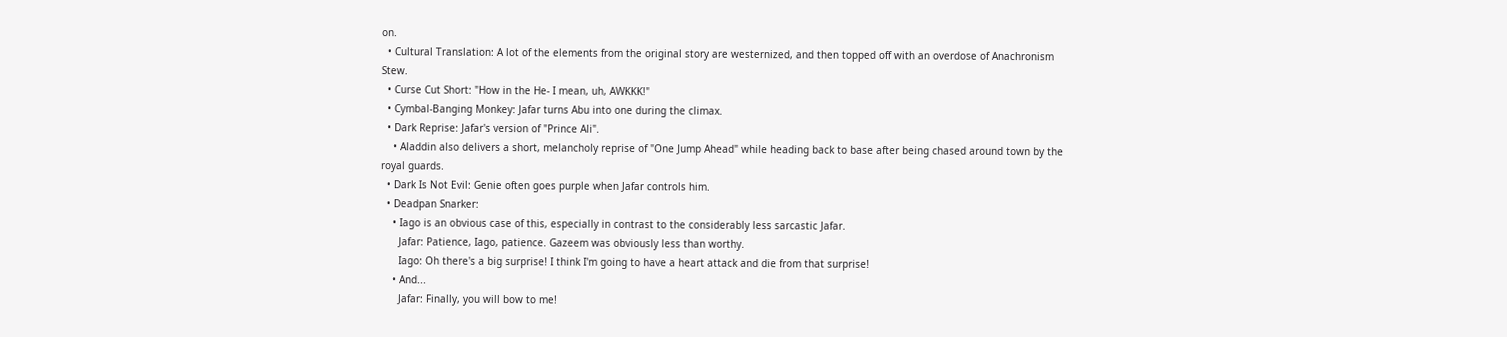on.
  • Cultural Translation: A lot of the elements from the original story are westernized, and then topped off with an overdose of Anachronism Stew.
  • Curse Cut Short: "How in the He- I mean, uh, AWKKK!"
  • Cymbal-Banging Monkey: Jafar turns Abu into one during the climax.
  • Dark Reprise: Jafar's version of "Prince Ali".
    • Aladdin also delivers a short, melancholy reprise of "One Jump Ahead" while heading back to base after being chased around town by the royal guards.
  • Dark Is Not Evil: Genie often goes purple when Jafar controls him.
  • Deadpan Snarker:
    • Iago is an obvious case of this, especially in contrast to the considerably less sarcastic Jafar.
      Jafar: Patience, Iago, patience. Gazeem was obviously less than worthy.
      Iago: Oh there's a big surprise! I think I'm going to have a heart attack and die from that surprise!
    • And...
      Jafar: Finally, you will bow to me!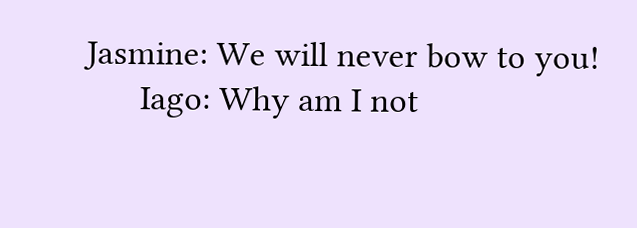Jasmine: We will never bow to you!
      Iago: Why am I not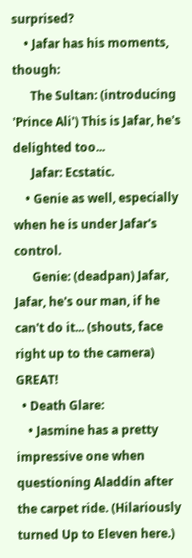surprised?
    • Jafar has his moments, though:
      The Sultan: (introducing 'Prince Ali') This is Jafar, he's delighted too...
      Jafar: Ecstatic.
    • Genie as well, especially when he is under Jafar's control.
      Genie: (deadpan) Jafar, Jafar, he's our man, if he can't do it... (shouts, face right up to the camera) GREAT!
  • Death Glare:
    • Jasmine has a pretty impressive one when questioning Aladdin after the carpet ride. (Hilariously turned Up to Eleven here.)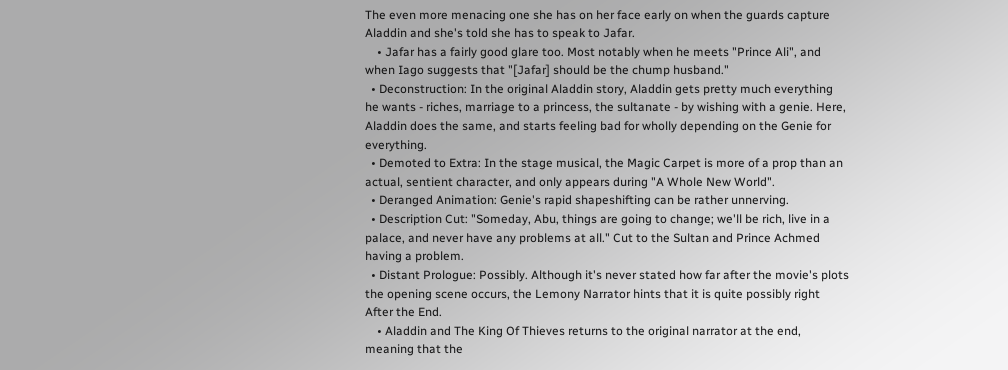The even more menacing one she has on her face early on when the guards capture Aladdin and she's told she has to speak to Jafar.
    • Jafar has a fairly good glare too. Most notably when he meets "Prince Ali", and when Iago suggests that "[Jafar] should be the chump husband."
  • Deconstruction: In the original Aladdin story, Aladdin gets pretty much everything he wants - riches, marriage to a princess, the sultanate - by wishing with a genie. Here, Aladdin does the same, and starts feeling bad for wholly depending on the Genie for everything.
  • Demoted to Extra: In the stage musical, the Magic Carpet is more of a prop than an actual, sentient character, and only appears during "A Whole New World".
  • Deranged Animation: Genie's rapid shapeshifting can be rather unnerving.
  • Description Cut: "Someday, Abu, things are going to change; we'll be rich, live in a palace, and never have any problems at all." Cut to the Sultan and Prince Achmed having a problem.
  • Distant Prologue: Possibly. Although it's never stated how far after the movie's plots the opening scene occurs, the Lemony Narrator hints that it is quite possibly right After the End.
    • Aladdin and The King Of Thieves returns to the original narrator at the end, meaning that the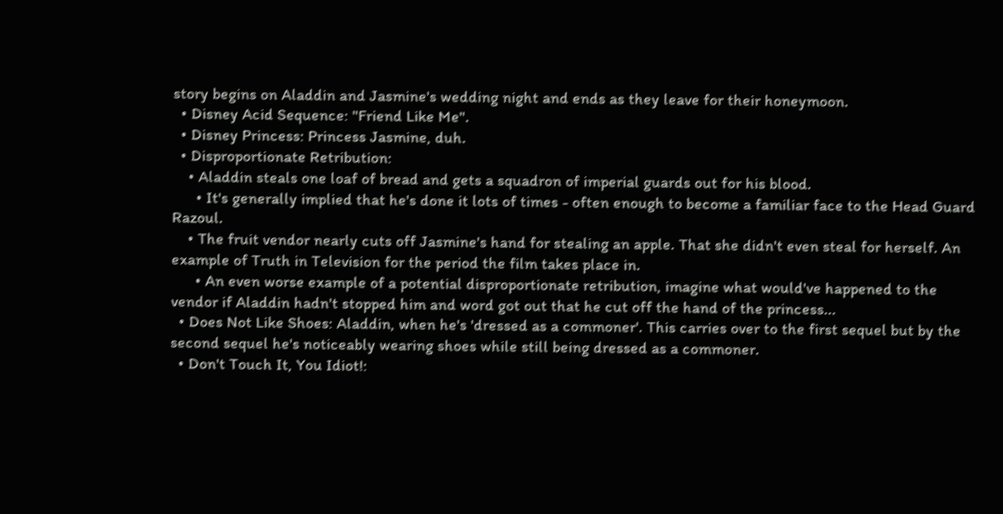story begins on Aladdin and Jasmine's wedding night and ends as they leave for their honeymoon.
  • Disney Acid Sequence: "Friend Like Me".
  • Disney Princess: Princess Jasmine, duh.
  • Disproportionate Retribution:
    • Aladdin steals one loaf of bread and gets a squadron of imperial guards out for his blood.
      • It's generally implied that he's done it lots of times - often enough to become a familiar face to the Head Guard Razoul.
    • The fruit vendor nearly cuts off Jasmine's hand for stealing an apple. That she didn't even steal for herself. An example of Truth in Television for the period the film takes place in.
      • An even worse example of a potential disproportionate retribution, imagine what would've happened to the vendor if Aladdin hadn't stopped him and word got out that he cut off the hand of the princess...
  • Does Not Like Shoes: Aladdin, when he's 'dressed as a commoner'. This carries over to the first sequel but by the second sequel he's noticeably wearing shoes while still being dressed as a commoner.
  • Don't Touch It, You Idiot!: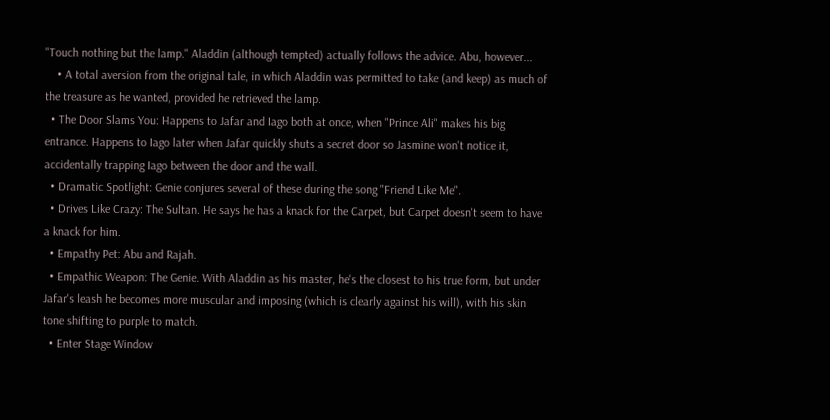"Touch nothing but the lamp." Aladdin (although tempted) actually follows the advice. Abu, however...
    • A total aversion from the original tale, in which Aladdin was permitted to take (and keep) as much of the treasure as he wanted, provided he retrieved the lamp.
  • The Door Slams You: Happens to Jafar and Iago both at once, when "Prince Ali" makes his big entrance. Happens to Iago later when Jafar quickly shuts a secret door so Jasmine won't notice it, accidentally trapping Iago between the door and the wall.
  • Dramatic Spotlight: Genie conjures several of these during the song "Friend Like Me".
  • Drives Like Crazy: The Sultan. He says he has a knack for the Carpet, but Carpet doesn't seem to have a knack for him.
  • Empathy Pet: Abu and Rajah.
  • Empathic Weapon: The Genie. With Aladdin as his master, he's the closest to his true form, but under Jafar's leash he becomes more muscular and imposing (which is clearly against his will), with his skin tone shifting to purple to match.
  • Enter Stage Window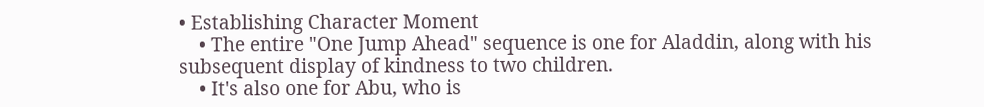• Establishing Character Moment
    • The entire "One Jump Ahead" sequence is one for Aladdin, along with his subsequent display of kindness to two children.
    • It's also one for Abu, who is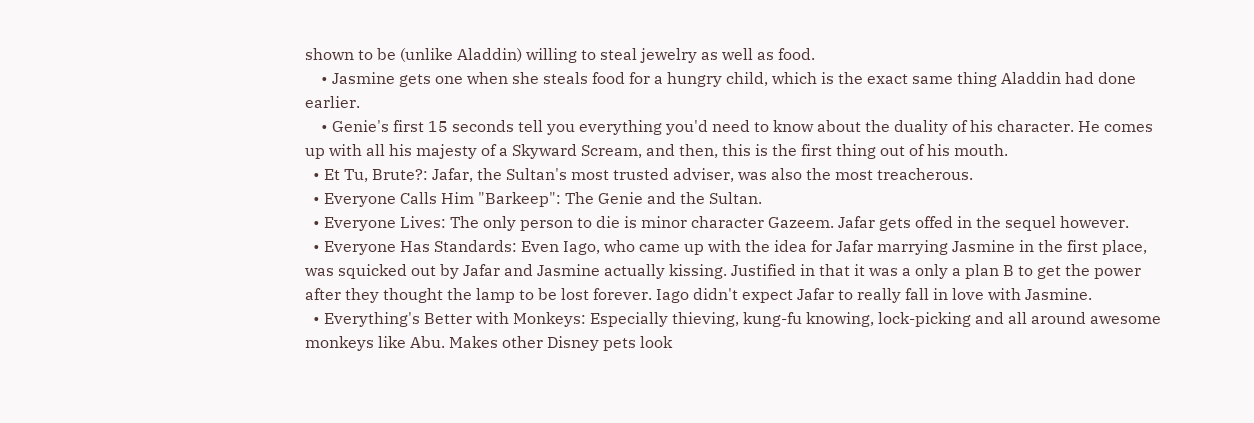shown to be (unlike Aladdin) willing to steal jewelry as well as food.
    • Jasmine gets one when she steals food for a hungry child, which is the exact same thing Aladdin had done earlier.
    • Genie's first 15 seconds tell you everything you'd need to know about the duality of his character. He comes up with all his majesty of a Skyward Scream, and then, this is the first thing out of his mouth.
  • Et Tu, Brute?: Jafar, the Sultan's most trusted adviser, was also the most treacherous.
  • Everyone Calls Him "Barkeep": The Genie and the Sultan.
  • Everyone Lives: The only person to die is minor character Gazeem. Jafar gets offed in the sequel however.
  • Everyone Has Standards: Even Iago, who came up with the idea for Jafar marrying Jasmine in the first place, was squicked out by Jafar and Jasmine actually kissing. Justified in that it was a only a plan B to get the power after they thought the lamp to be lost forever. Iago didn't expect Jafar to really fall in love with Jasmine.
  • Everything's Better with Monkeys: Especially thieving, kung-fu knowing, lock-picking and all around awesome monkeys like Abu. Makes other Disney pets look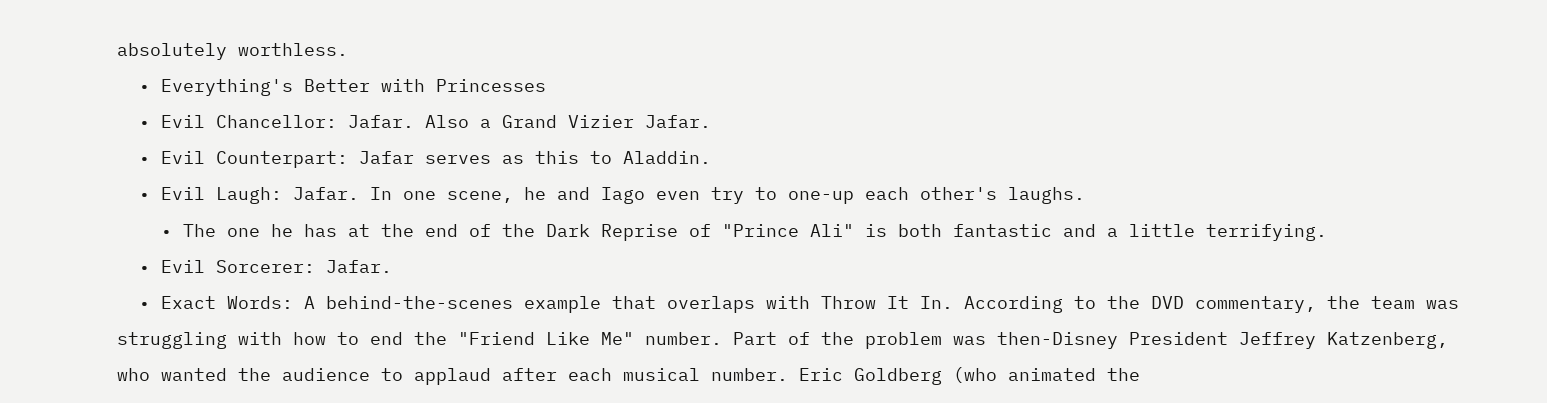absolutely worthless.
  • Everything's Better with Princesses
  • Evil Chancellor: Jafar. Also a Grand Vizier Jafar.
  • Evil Counterpart: Jafar serves as this to Aladdin.
  • Evil Laugh: Jafar. In one scene, he and Iago even try to one-up each other's laughs.
    • The one he has at the end of the Dark Reprise of "Prince Ali" is both fantastic and a little terrifying.
  • Evil Sorcerer: Jafar.
  • Exact Words: A behind-the-scenes example that overlaps with Throw It In. According to the DVD commentary, the team was struggling with how to end the "Friend Like Me" number. Part of the problem was then-Disney President Jeffrey Katzenberg, who wanted the audience to applaud after each musical number. Eric Goldberg (who animated the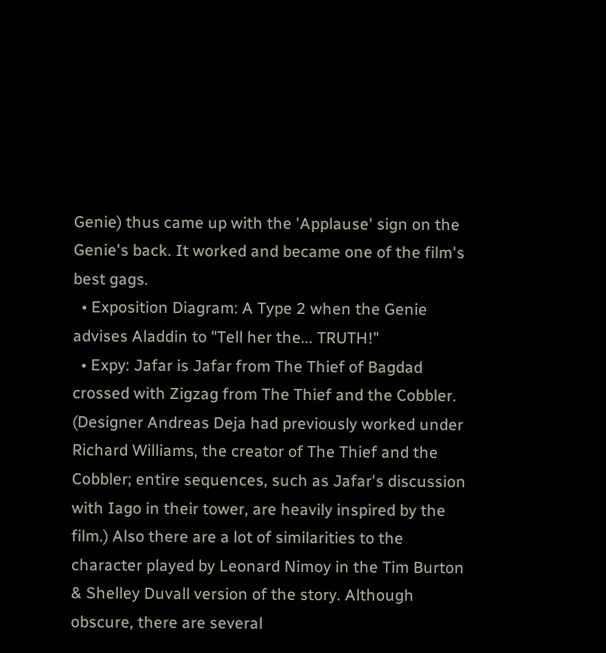Genie) thus came up with the 'Applause' sign on the Genie's back. It worked and became one of the film's best gags.
  • Exposition Diagram: A Type 2 when the Genie advises Aladdin to "Tell her the... TRUTH!"
  • Expy: Jafar is Jafar from The Thief of Bagdad crossed with Zigzag from The Thief and the Cobbler. (Designer Andreas Deja had previously worked under Richard Williams, the creator of The Thief and the Cobbler; entire sequences, such as Jafar's discussion with Iago in their tower, are heavily inspired by the film.) Also there are a lot of similarities to the character played by Leonard Nimoy in the Tim Burton & Shelley Duvall version of the story. Although obscure, there are several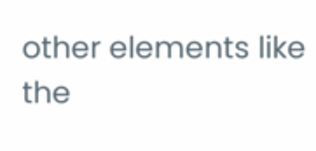other elements like the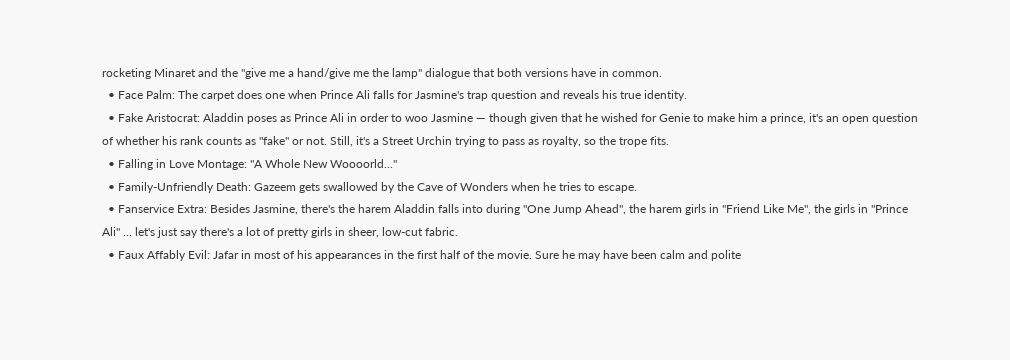rocketing Minaret and the "give me a hand/give me the lamp" dialogue that both versions have in common.
  • Face Palm: The carpet does one when Prince Ali falls for Jasmine's trap question and reveals his true identity.
  • Fake Aristocrat: Aladdin poses as Prince Ali in order to woo Jasmine — though given that he wished for Genie to make him a prince, it's an open question of whether his rank counts as "fake" or not. Still, it's a Street Urchin trying to pass as royalty, so the trope fits.
  • Falling in Love Montage: "A Whole New Woooorld..."
  • Family-Unfriendly Death: Gazeem gets swallowed by the Cave of Wonders when he tries to escape.
  • Fanservice Extra: Besides Jasmine, there's the harem Aladdin falls into during "One Jump Ahead", the harem girls in "Friend Like Me", the girls in "Prince Ali" ... let's just say there's a lot of pretty girls in sheer, low-cut fabric.
  • Faux Affably Evil: Jafar in most of his appearances in the first half of the movie. Sure he may have been calm and polite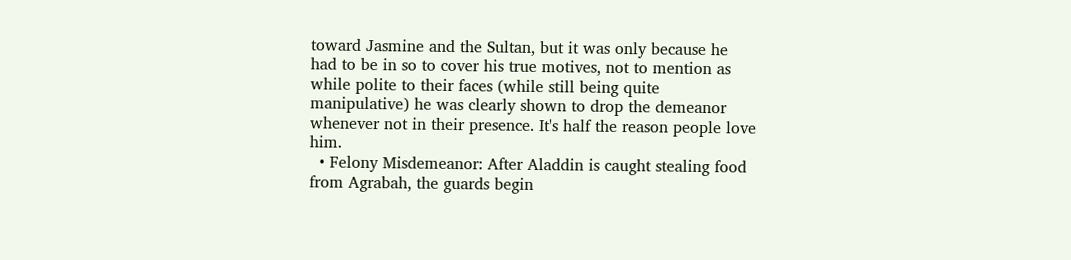toward Jasmine and the Sultan, but it was only because he had to be in so to cover his true motives, not to mention as while polite to their faces (while still being quite manipulative) he was clearly shown to drop the demeanor whenever not in their presence. It's half the reason people love him.
  • Felony Misdemeanor: After Aladdin is caught stealing food from Agrabah, the guards begin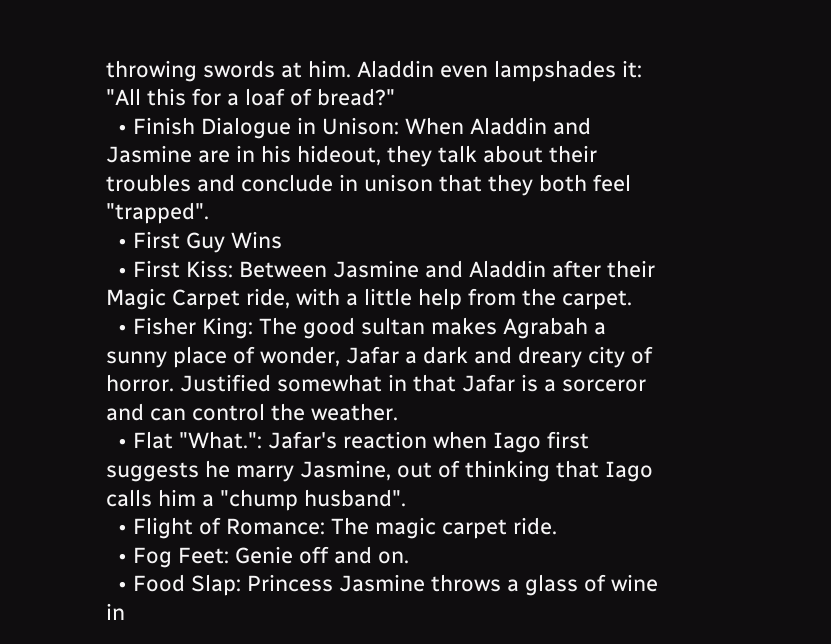throwing swords at him. Aladdin even lampshades it: "All this for a loaf of bread?"
  • Finish Dialogue in Unison: When Aladdin and Jasmine are in his hideout, they talk about their troubles and conclude in unison that they both feel "trapped".
  • First Guy Wins
  • First Kiss: Between Jasmine and Aladdin after their Magic Carpet ride, with a little help from the carpet.
  • Fisher King: The good sultan makes Agrabah a sunny place of wonder, Jafar a dark and dreary city of horror. Justified somewhat in that Jafar is a sorceror and can control the weather.
  • Flat "What.": Jafar's reaction when Iago first suggests he marry Jasmine, out of thinking that Iago calls him a "chump husband".
  • Flight of Romance: The magic carpet ride.
  • Fog Feet: Genie off and on.
  • Food Slap: Princess Jasmine throws a glass of wine in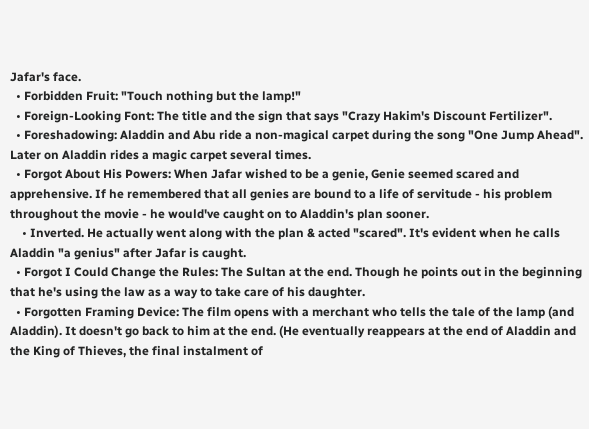Jafar's face.
  • Forbidden Fruit: "Touch nothing but the lamp!"
  • Foreign-Looking Font: The title and the sign that says "Crazy Hakim's Discount Fertilizer".
  • Foreshadowing: Aladdin and Abu ride a non-magical carpet during the song "One Jump Ahead". Later on Aladdin rides a magic carpet several times.
  • Forgot About His Powers: When Jafar wished to be a genie, Genie seemed scared and apprehensive. If he remembered that all genies are bound to a life of servitude - his problem throughout the movie - he would've caught on to Aladdin's plan sooner.
    • Inverted. He actually went along with the plan & acted "scared". It's evident when he calls Aladdin "a genius" after Jafar is caught.
  • Forgot I Could Change the Rules: The Sultan at the end. Though he points out in the beginning that he's using the law as a way to take care of his daughter.
  • Forgotten Framing Device: The film opens with a merchant who tells the tale of the lamp (and Aladdin). It doesn't go back to him at the end. (He eventually reappears at the end of Aladdin and the King of Thieves, the final instalment of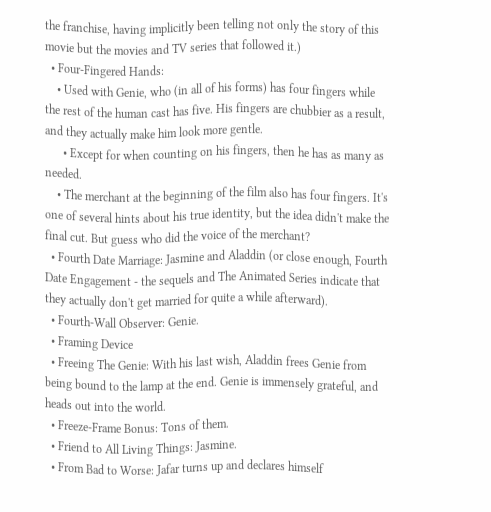the franchise, having implicitly been telling not only the story of this movie but the movies and TV series that followed it.)
  • Four-Fingered Hands:
    • Used with Genie, who (in all of his forms) has four fingers while the rest of the human cast has five. His fingers are chubbier as a result, and they actually make him look more gentle.
      • Except for when counting on his fingers, then he has as many as needed.
    • The merchant at the beginning of the film also has four fingers. It's one of several hints about his true identity, but the idea didn't make the final cut. But guess who did the voice of the merchant?
  • Fourth Date Marriage: Jasmine and Aladdin (or close enough, Fourth Date Engagement - the sequels and The Animated Series indicate that they actually don't get married for quite a while afterward).
  • Fourth-Wall Observer: Genie.
  • Framing Device
  • Freeing The Genie: With his last wish, Aladdin frees Genie from being bound to the lamp at the end. Genie is immensely grateful, and heads out into the world.
  • Freeze-Frame Bonus: Tons of them.
  • Friend to All Living Things: Jasmine.
  • From Bad to Worse: Jafar turns up and declares himself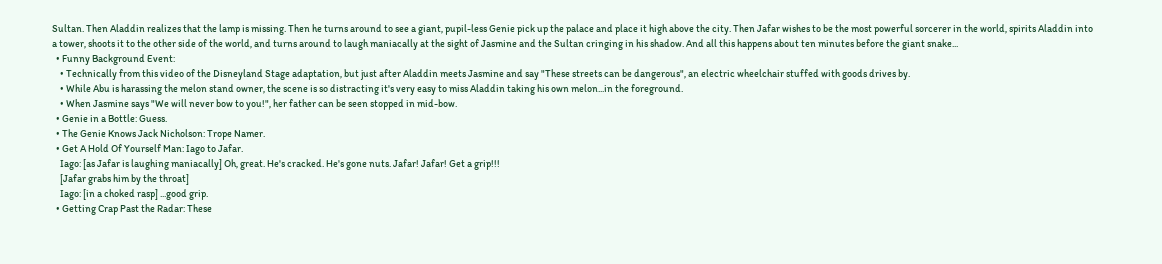Sultan. Then Aladdin realizes that the lamp is missing. Then he turns around to see a giant, pupil-less Genie pick up the palace and place it high above the city. Then Jafar wishes to be the most powerful sorcerer in the world, spirits Aladdin into a tower, shoots it to the other side of the world, and turns around to laugh maniacally at the sight of Jasmine and the Sultan cringing in his shadow. And all this happens about ten minutes before the giant snake...
  • Funny Background Event:
    • Technically from this video of the Disneyland Stage adaptation, but just after Aladdin meets Jasmine and say "These streets can be dangerous", an electric wheelchair stuffed with goods drives by.
    • While Abu is harassing the melon stand owner, the scene is so distracting it's very easy to miss Aladdin taking his own melon...in the foreground.
    • When Jasmine says "We will never bow to you!", her father can be seen stopped in mid-bow.
  • Genie in a Bottle: Guess.
  • The Genie Knows Jack Nicholson: Trope Namer.
  • Get A Hold Of Yourself Man: Iago to Jafar.
    Iago: [as Jafar is laughing maniacally] Oh, great. He's cracked. He's gone nuts. Jafar! Jafar! Get a grip!!!
    [Jafar grabs him by the throat]
    Iago: [in a choked rasp] ...good grip.
  • Getting Crap Past the Radar: These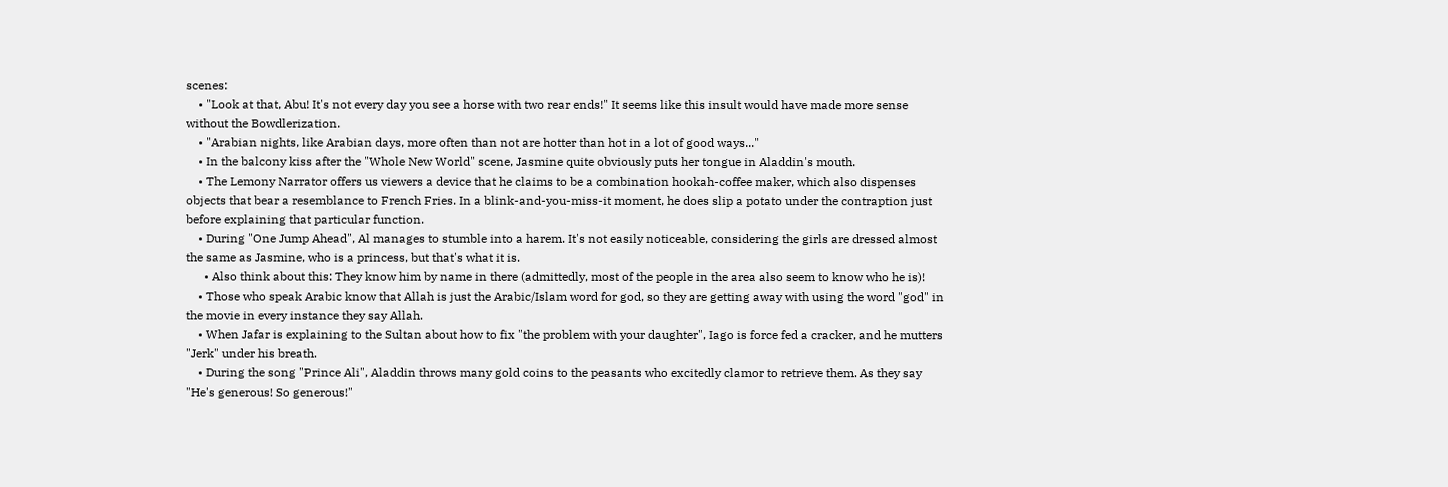scenes:
    • "Look at that, Abu! It's not every day you see a horse with two rear ends!" It seems like this insult would have made more sense without the Bowdlerization.
    • "Arabian nights, like Arabian days, more often than not are hotter than hot in a lot of good ways..."
    • In the balcony kiss after the "Whole New World" scene, Jasmine quite obviously puts her tongue in Aladdin's mouth.
    • The Lemony Narrator offers us viewers a device that he claims to be a combination hookah-coffee maker, which also dispenses objects that bear a resemblance to French Fries. In a blink-and-you-miss-it moment, he does slip a potato under the contraption just before explaining that particular function.
    • During "One Jump Ahead", Al manages to stumble into a harem. It's not easily noticeable, considering the girls are dressed almost the same as Jasmine, who is a princess, but that's what it is.
      • Also think about this: They know him by name in there (admittedly, most of the people in the area also seem to know who he is)!
    • Those who speak Arabic know that Allah is just the Arabic/Islam word for god, so they are getting away with using the word "god" in the movie in every instance they say Allah.
    • When Jafar is explaining to the Sultan about how to fix "the problem with your daughter", Iago is force fed a cracker, and he mutters "Jerk" under his breath.
    • During the song "Prince Ali", Aladdin throws many gold coins to the peasants who excitedly clamor to retrieve them. As they say "He's generous! So generous!"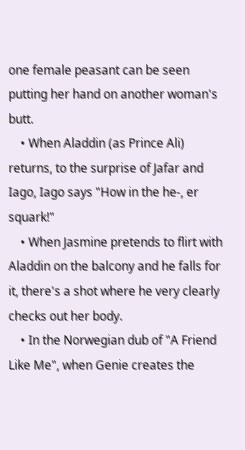one female peasant can be seen putting her hand on another woman's butt.
    • When Aladdin (as Prince Ali) returns, to the surprise of Jafar and Iago, Iago says "How in the he-, er squark!"
    • When Jasmine pretends to flirt with Aladdin on the balcony and he falls for it, there's a shot where he very clearly checks out her body.
    • In the Norwegian dub of "A Friend Like Me", when Genie creates the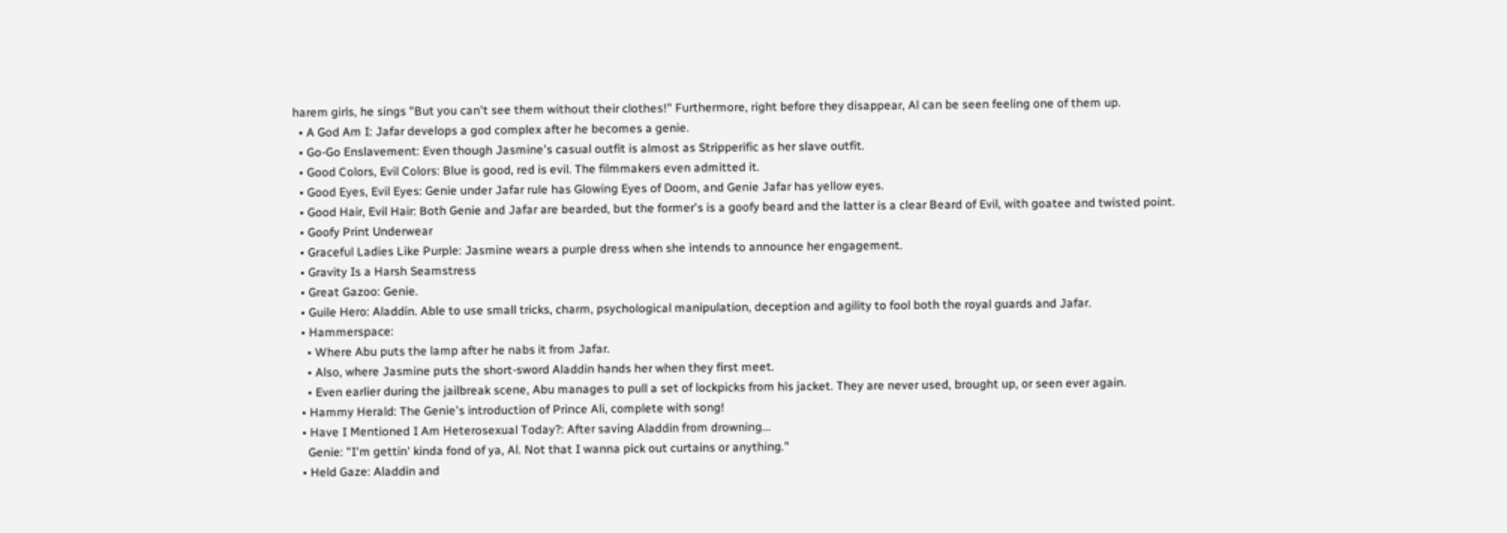harem girls, he sings "But you can't see them without their clothes!" Furthermore, right before they disappear, Al can be seen feeling one of them up.
  • A God Am I: Jafar develops a god complex after he becomes a genie.
  • Go-Go Enslavement: Even though Jasmine's casual outfit is almost as Stripperific as her slave outfit.
  • Good Colors, Evil Colors: Blue is good, red is evil. The filmmakers even admitted it.
  • Good Eyes, Evil Eyes: Genie under Jafar rule has Glowing Eyes of Doom, and Genie Jafar has yellow eyes.
  • Good Hair, Evil Hair: Both Genie and Jafar are bearded, but the former's is a goofy beard and the latter is a clear Beard of Evil, with goatee and twisted point.
  • Goofy Print Underwear
  • Graceful Ladies Like Purple: Jasmine wears a purple dress when she intends to announce her engagement.
  • Gravity Is a Harsh Seamstress
  • Great Gazoo: Genie.
  • Guile Hero: Aladdin. Able to use small tricks, charm, psychological manipulation, deception and agility to fool both the royal guards and Jafar.
  • Hammerspace:
    • Where Abu puts the lamp after he nabs it from Jafar.
    • Also, where Jasmine puts the short-sword Aladdin hands her when they first meet.
    • Even earlier during the jailbreak scene, Abu manages to pull a set of lockpicks from his jacket. They are never used, brought up, or seen ever again.
  • Hammy Herald: The Genie's introduction of Prince Ali, complete with song!
  • Have I Mentioned I Am Heterosexual Today?: After saving Aladdin from drowning...
    Genie: "I'm gettin' kinda fond of ya, Al. Not that I wanna pick out curtains or anything."
  • Held Gaze: Aladdin and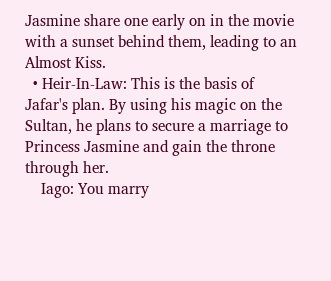Jasmine share one early on in the movie with a sunset behind them, leading to an Almost Kiss.
  • Heir-In-Law: This is the basis of Jafar's plan. By using his magic on the Sultan, he plans to secure a marriage to Princess Jasmine and gain the throne through her.
    Iago: You marry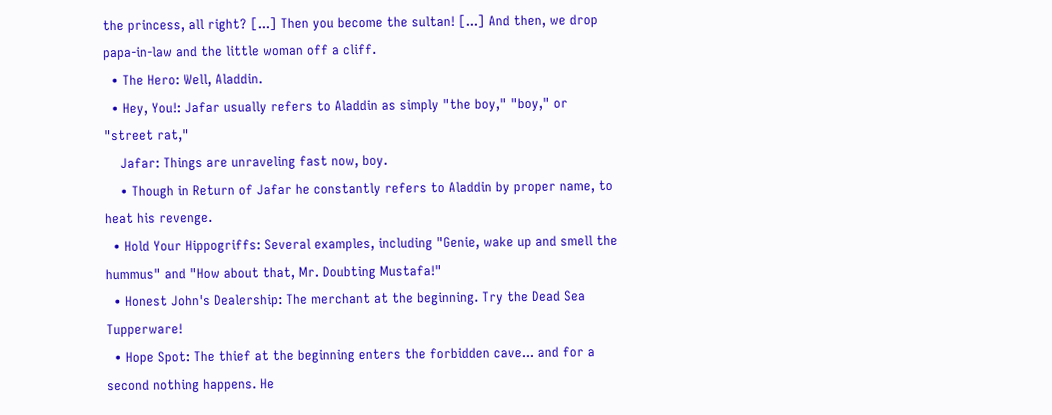the princess, all right? [...] Then you become the sultan! [...] And then, we drop papa-in-law and the little woman off a cliff.
  • The Hero: Well, Aladdin.
  • Hey, You!: Jafar usually refers to Aladdin as simply "the boy," "boy," or "street rat,"
    Jafar: Things are unraveling fast now, boy.
    • Though in Return of Jafar he constantly refers to Aladdin by proper name, to heat his revenge.
  • Hold Your Hippogriffs: Several examples, including "Genie, wake up and smell the hummus" and "How about that, Mr. Doubting Mustafa!"
  • Honest John's Dealership: The merchant at the beginning. Try the Dead Sea Tupperware!
  • Hope Spot: The thief at the beginning enters the forbidden cave... and for a second nothing happens. He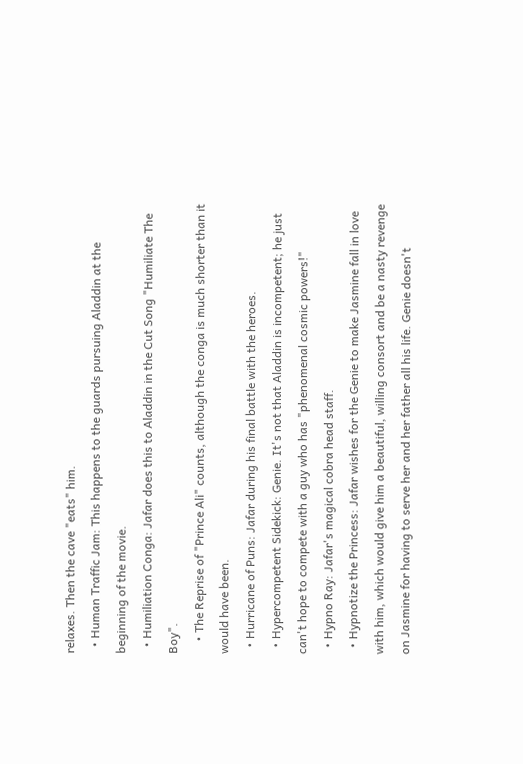relaxes. Then the cave "eats" him.
  • Human Traffic Jam: This happens to the guards pursuing Aladdin at the beginning of the movie.
  • Humiliation Conga: Jafar does this to Aladdin in the Cut Song "Humiliate The Boy".
    • The Reprise of "Prince Ali" counts, although the conga is much shorter than it would have been.
  • Hurricane of Puns: Jafar during his final battle with the heroes.
  • Hypercompetent Sidekick: Genie. It's not that Aladdin is incompetent; he just can't hope to compete with a guy who has "phenomenal cosmic powers!"
  • Hypno Ray: Jafar's magical cobra head staff.
  • Hypnotize the Princess: Jafar wishes for the Genie to make Jasmine fall in love with him, which would give him a beautiful, willing consort and be a nasty revenge on Jasmine for having to serve her and her father all his life. Genie doesn't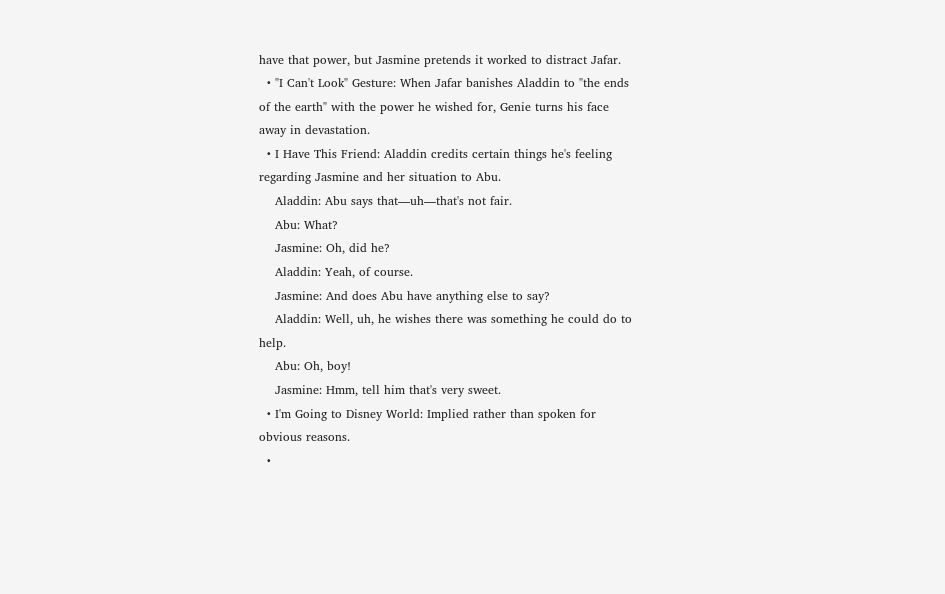have that power, but Jasmine pretends it worked to distract Jafar.
  • "I Can't Look" Gesture: When Jafar banishes Aladdin to "the ends of the earth" with the power he wished for, Genie turns his face away in devastation.
  • I Have This Friend: Aladdin credits certain things he's feeling regarding Jasmine and her situation to Abu.
    Aladdin: Abu says that—uh—that's not fair.
    Abu: What?
    Jasmine: Oh, did he?
    Aladdin: Yeah, of course.
    Jasmine: And does Abu have anything else to say?
    Aladdin: Well, uh, he wishes there was something he could do to help.
    Abu: Oh, boy!
    Jasmine: Hmm, tell him that's very sweet.
  • I'm Going to Disney World: Implied rather than spoken for obvious reasons.
  •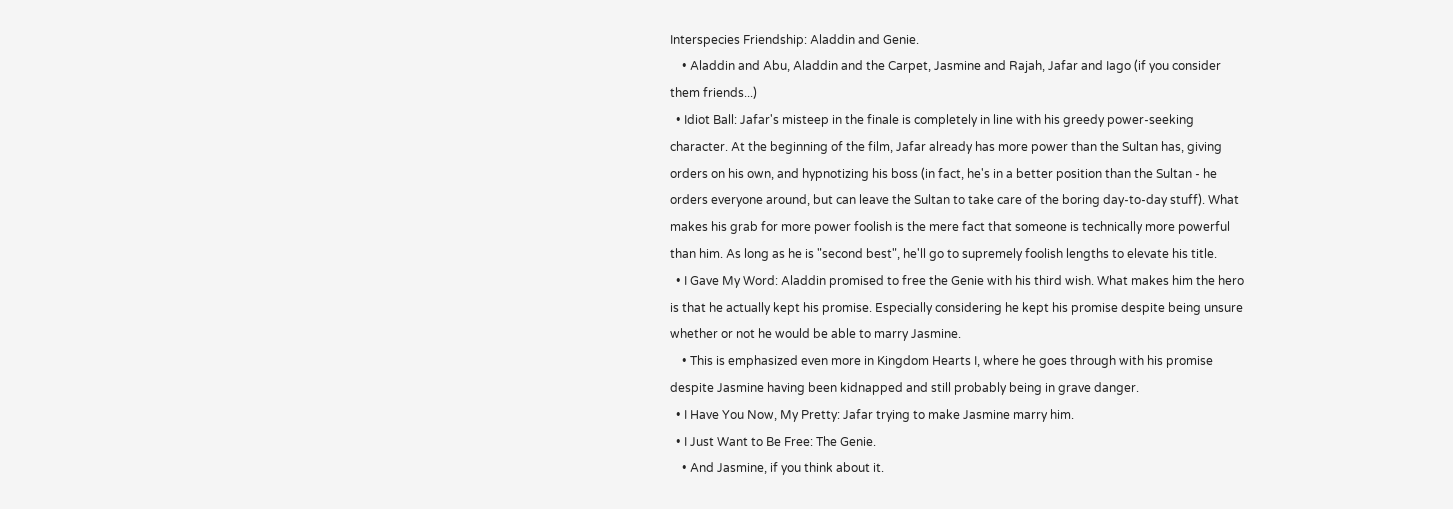Interspecies Friendship: Aladdin and Genie.
    • Aladdin and Abu, Aladdin and the Carpet, Jasmine and Rajah, Jafar and Iago (if you consider them friends...)
  • Idiot Ball: Jafar's misteep in the finale is completely in line with his greedy power-seeking character. At the beginning of the film, Jafar already has more power than the Sultan has, giving orders on his own, and hypnotizing his boss (in fact, he's in a better position than the Sultan - he orders everyone around, but can leave the Sultan to take care of the boring day-to-day stuff). What makes his grab for more power foolish is the mere fact that someone is technically more powerful than him. As long as he is "second best", he'll go to supremely foolish lengths to elevate his title.
  • I Gave My Word: Aladdin promised to free the Genie with his third wish. What makes him the hero is that he actually kept his promise. Especially considering he kept his promise despite being unsure whether or not he would be able to marry Jasmine.
    • This is emphasized even more in Kingdom Hearts I, where he goes through with his promise despite Jasmine having been kidnapped and still probably being in grave danger.
  • I Have You Now, My Pretty: Jafar trying to make Jasmine marry him.
  • I Just Want to Be Free: The Genie.
    • And Jasmine, if you think about it.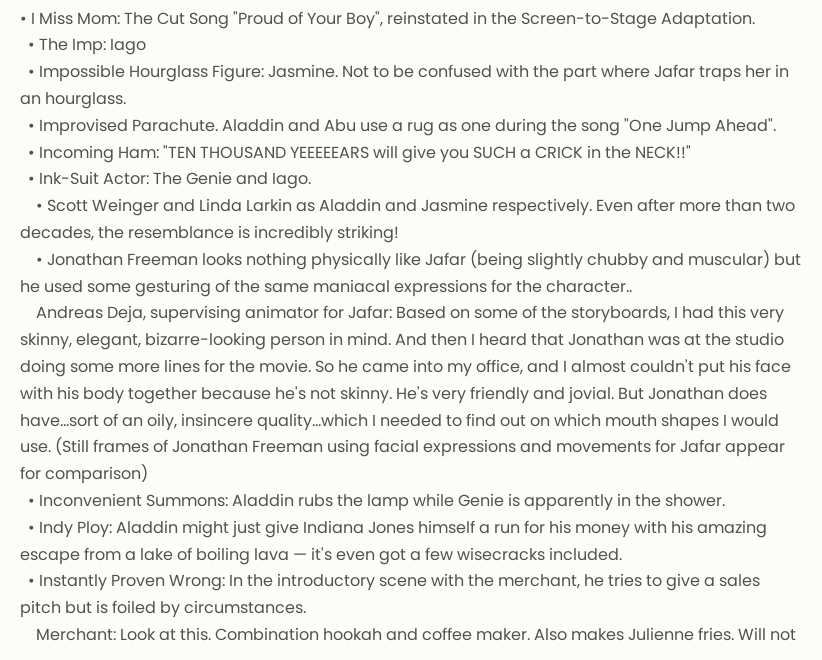• I Miss Mom: The Cut Song "Proud of Your Boy", reinstated in the Screen-to-Stage Adaptation.
  • The Imp: Iago
  • Impossible Hourglass Figure: Jasmine. Not to be confused with the part where Jafar traps her in an hourglass.
  • Improvised Parachute. Aladdin and Abu use a rug as one during the song "One Jump Ahead".
  • Incoming Ham: "TEN THOUSAND YEEEEEARS will give you SUCH a CRICK in the NECK!!"
  • Ink-Suit Actor: The Genie and Iago.
    • Scott Weinger and Linda Larkin as Aladdin and Jasmine respectively. Even after more than two decades, the resemblance is incredibly striking!
    • Jonathan Freeman looks nothing physically like Jafar (being slightly chubby and muscular) but he used some gesturing of the same maniacal expressions for the character..
    Andreas Deja, supervising animator for Jafar: Based on some of the storyboards, I had this very skinny, elegant, bizarre-looking person in mind. And then I heard that Jonathan was at the studio doing some more lines for the movie. So he came into my office, and I almost couldn't put his face with his body together because he's not skinny. He's very friendly and jovial. But Jonathan does have...sort of an oily, insincere quality...which I needed to find out on which mouth shapes I would use. (Still frames of Jonathan Freeman using facial expressions and movements for Jafar appear for comparison)
  • Inconvenient Summons: Aladdin rubs the lamp while Genie is apparently in the shower.
  • Indy Ploy: Aladdin might just give Indiana Jones himself a run for his money with his amazing escape from a lake of boiling lava — it's even got a few wisecracks included.
  • Instantly Proven Wrong: In the introductory scene with the merchant, he tries to give a sales pitch but is foiled by circumstances.
    Merchant: Look at this. Combination hookah and coffee maker. Also makes Julienne fries. Will not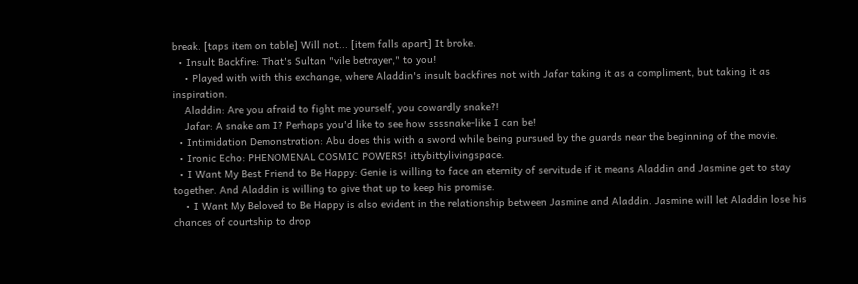break. [taps item on table] Will not... [item falls apart] It broke.
  • Insult Backfire: That's Sultan "vile betrayer," to you!
    • Played with with this exchange, where Aladdin's insult backfires not with Jafar taking it as a compliment, but taking it as inspiration.
    Aladdin: Are you afraid to fight me yourself, you cowardly snake?!
    Jafar: A snake am I? Perhaps you'd like to see how ssssnake-like I can be!
  • Intimidation Demonstration: Abu does this with a sword while being pursued by the guards near the beginning of the movie.
  • Ironic Echo: PHENOMENAL COSMIC POWERS! ittybittylivingspace.
  • I Want My Best Friend to Be Happy: Genie is willing to face an eternity of servitude if it means Aladdin and Jasmine get to stay together. And Aladdin is willing to give that up to keep his promise.
    • I Want My Beloved to Be Happy is also evident in the relationship between Jasmine and Aladdin. Jasmine will let Aladdin lose his chances of courtship to drop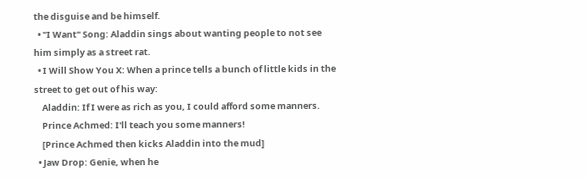the disguise and be himself.
  • "I Want" Song: Aladdin sings about wanting people to not see him simply as a street rat.
  • I Will Show You X: When a prince tells a bunch of little kids in the street to get out of his way:
    Aladdin: If I were as rich as you, I could afford some manners.
    Prince Achmed: I'll teach you some manners!
    [Prince Achmed then kicks Aladdin into the mud]
  • Jaw Drop: Genie, when he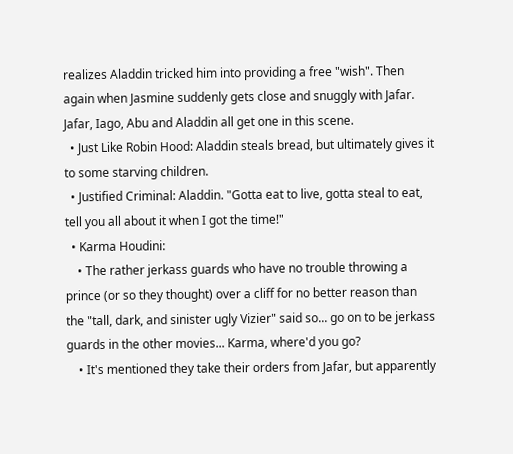realizes Aladdin tricked him into providing a free "wish". Then again when Jasmine suddenly gets close and snuggly with Jafar. Jafar, Iago, Abu and Aladdin all get one in this scene.
  • Just Like Robin Hood: Aladdin steals bread, but ultimately gives it to some starving children.
  • Justified Criminal: Aladdin. "Gotta eat to live, gotta steal to eat, tell you all about it when I got the time!"
  • Karma Houdini:
    • The rather jerkass guards who have no trouble throwing a prince (or so they thought) over a cliff for no better reason than the "tall, dark, and sinister ugly Vizier" said so... go on to be jerkass guards in the other movies... Karma, where'd you go?
    • It's mentioned they take their orders from Jafar, but apparently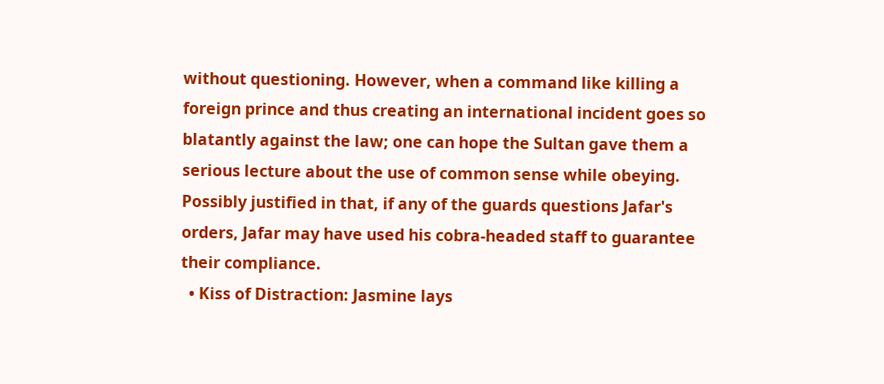without questioning. However, when a command like killing a foreign prince and thus creating an international incident goes so blatantly against the law; one can hope the Sultan gave them a serious lecture about the use of common sense while obeying. Possibly justified in that, if any of the guards questions Jafar's orders, Jafar may have used his cobra-headed staff to guarantee their compliance.
  • Kiss of Distraction: Jasmine lays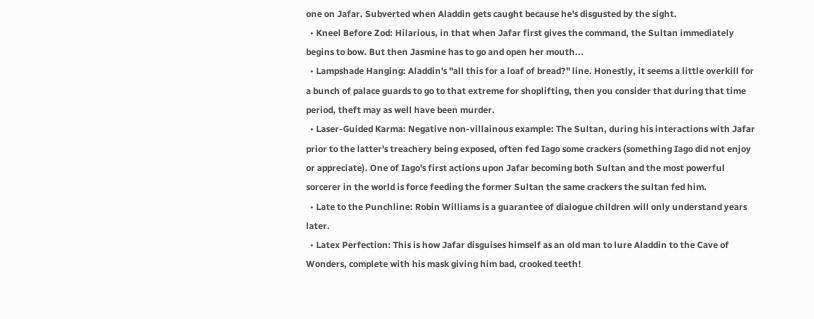one on Jafar. Subverted when Aladdin gets caught because he's disgusted by the sight.
  • Kneel Before Zod: Hilarious, in that when Jafar first gives the command, the Sultan immediately begins to bow. But then Jasmine has to go and open her mouth...
  • Lampshade Hanging: Aladdin's "all this for a loaf of bread?" line. Honestly, it seems a little overkill for a bunch of palace guards to go to that extreme for shoplifting, then you consider that during that time period, theft may as well have been murder.
  • Laser-Guided Karma: Negative non-villainous example: The Sultan, during his interactions with Jafar prior to the latter's treachery being exposed, often fed Iago some crackers (something Iago did not enjoy or appreciate). One of Iago's first actions upon Jafar becoming both Sultan and the most powerful sorcerer in the world is force feeding the former Sultan the same crackers the sultan fed him.
  • Late to the Punchline: Robin Williams is a guarantee of dialogue children will only understand years later.
  • Latex Perfection: This is how Jafar disguises himself as an old man to lure Aladdin to the Cave of Wonders, complete with his mask giving him bad, crooked teeth!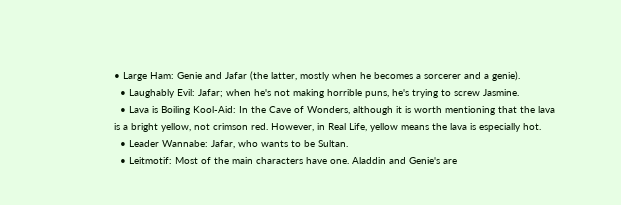• Large Ham: Genie and Jafar (the latter, mostly when he becomes a sorcerer and a genie).
  • Laughably Evil: Jafar; when he's not making horrible puns, he's trying to screw Jasmine.
  • Lava is Boiling Kool-Aid: In the Cave of Wonders, although it is worth mentioning that the lava is a bright yellow, not crimson red. However, in Real Life, yellow means the lava is especially hot.
  • Leader Wannabe: Jafar, who wants to be Sultan.
  • Leitmotif: Most of the main characters have one. Aladdin and Genie's are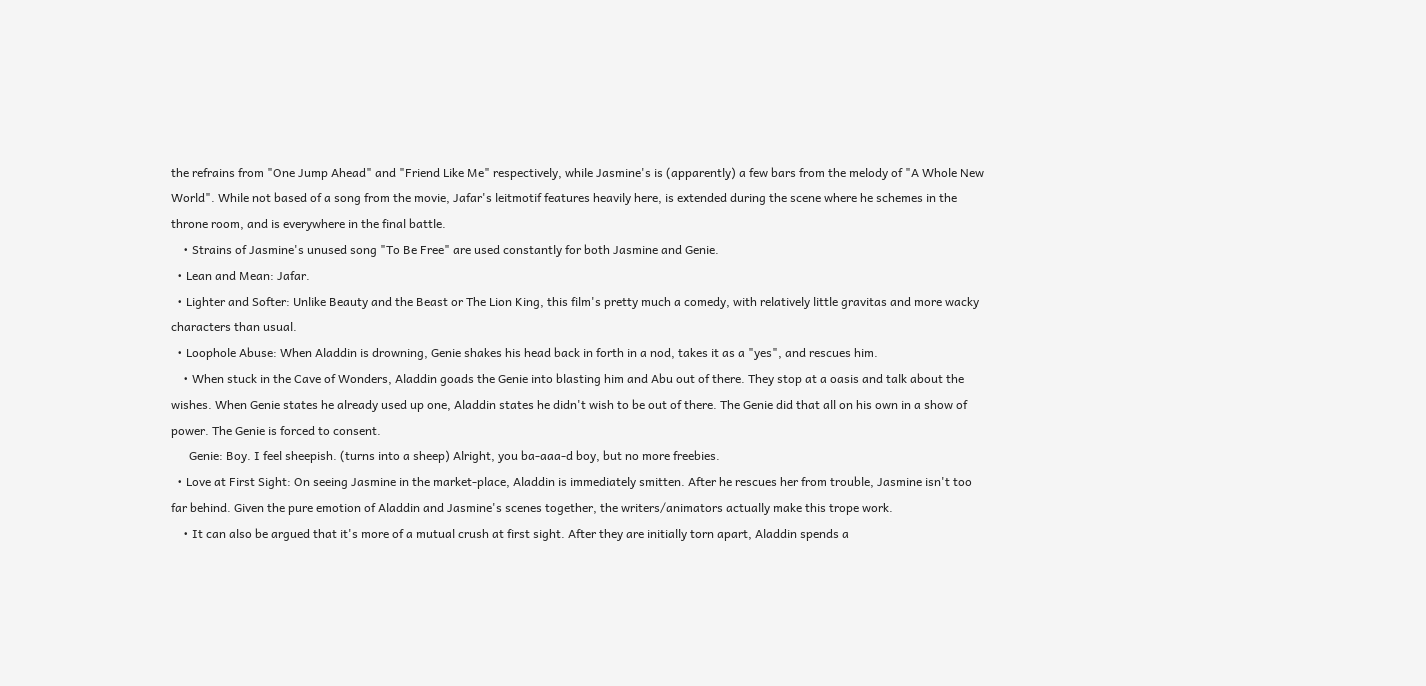the refrains from "One Jump Ahead" and "Friend Like Me" respectively, while Jasmine's is (apparently) a few bars from the melody of "A Whole New World". While not based of a song from the movie, Jafar's leitmotif features heavily here, is extended during the scene where he schemes in the throne room, and is everywhere in the final battle.
    • Strains of Jasmine's unused song "To Be Free" are used constantly for both Jasmine and Genie.
  • Lean and Mean: Jafar.
  • Lighter and Softer: Unlike Beauty and the Beast or The Lion King, this film's pretty much a comedy, with relatively little gravitas and more wacky characters than usual.
  • Loophole Abuse: When Aladdin is drowning, Genie shakes his head back in forth in a nod, takes it as a "yes", and rescues him.
    • When stuck in the Cave of Wonders, Aladdin goads the Genie into blasting him and Abu out of there. They stop at a oasis and talk about the wishes. When Genie states he already used up one, Aladdin states he didn't wish to be out of there. The Genie did that all on his own in a show of power. The Genie is forced to consent.
      Genie: Boy. I feel sheepish. (turns into a sheep) Alright, you ba-aaa-d boy, but no more freebies.
  • Love at First Sight: On seeing Jasmine in the market-place, Aladdin is immediately smitten. After he rescues her from trouble, Jasmine isn't too far behind. Given the pure emotion of Aladdin and Jasmine's scenes together, the writers/animators actually make this trope work.
    • It can also be argued that it's more of a mutual crush at first sight. After they are initially torn apart, Aladdin spends a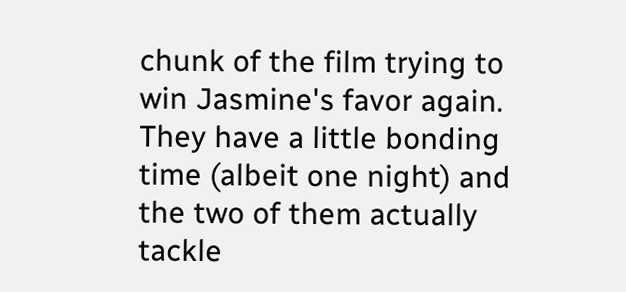chunk of the film trying to win Jasmine's favor again. They have a little bonding time (albeit one night) and the two of them actually tackle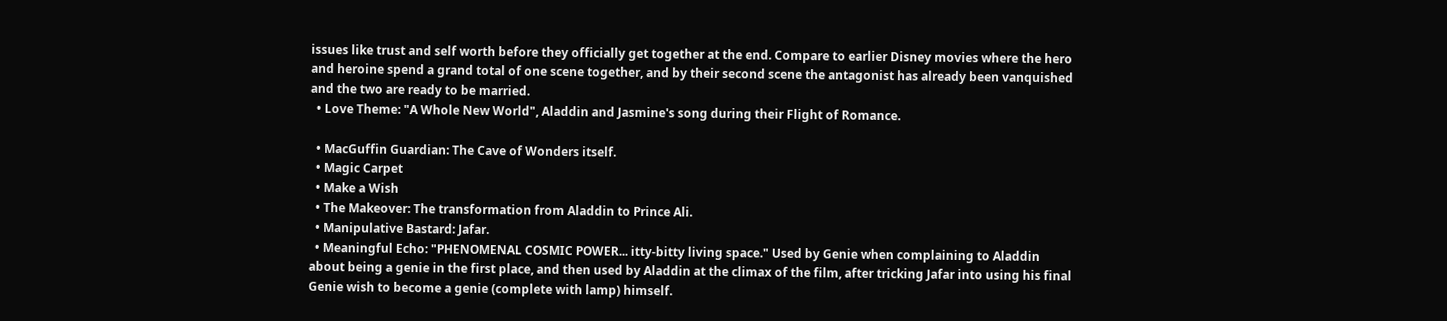issues like trust and self worth before they officially get together at the end. Compare to earlier Disney movies where the hero and heroine spend a grand total of one scene together, and by their second scene the antagonist has already been vanquished and the two are ready to be married.
  • Love Theme: "A Whole New World", Aladdin and Jasmine's song during their Flight of Romance.

  • MacGuffin Guardian: The Cave of Wonders itself.
  • Magic Carpet
  • Make a Wish
  • The Makeover: The transformation from Aladdin to Prince Ali.
  • Manipulative Bastard: Jafar.
  • Meaningful Echo: "PHENOMENAL COSMIC POWER... itty-bitty living space." Used by Genie when complaining to Aladdin about being a genie in the first place, and then used by Aladdin at the climax of the film, after tricking Jafar into using his final Genie wish to become a genie (complete with lamp) himself.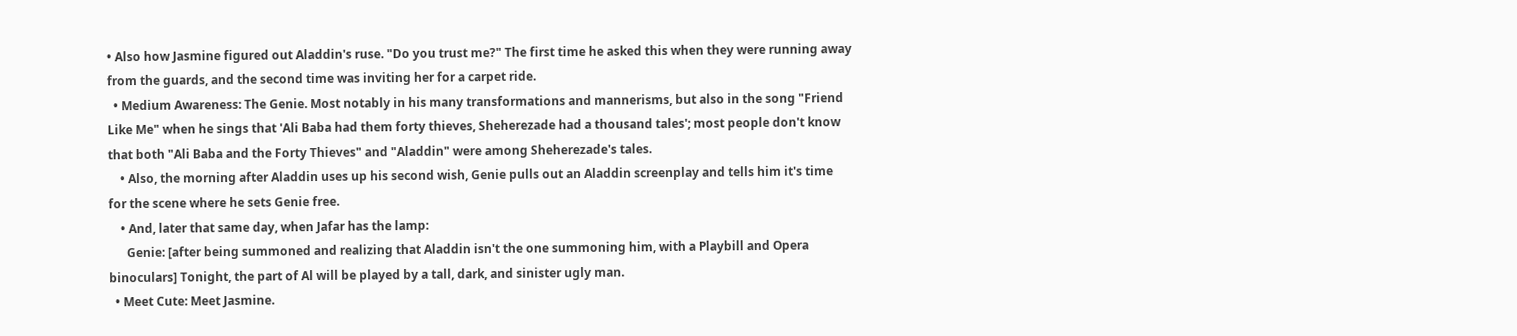• Also how Jasmine figured out Aladdin's ruse. "Do you trust me?" The first time he asked this when they were running away from the guards, and the second time was inviting her for a carpet ride.
  • Medium Awareness: The Genie. Most notably in his many transformations and mannerisms, but also in the song "Friend Like Me" when he sings that 'Ali Baba had them forty thieves, Sheherezade had a thousand tales'; most people don't know that both "Ali Baba and the Forty Thieves" and "Aladdin" were among Sheherezade's tales.
    • Also, the morning after Aladdin uses up his second wish, Genie pulls out an Aladdin screenplay and tells him it's time for the scene where he sets Genie free.
    • And, later that same day, when Jafar has the lamp:
      Genie: [after being summoned and realizing that Aladdin isn't the one summoning him, with a Playbill and Opera binoculars] Tonight, the part of Al will be played by a tall, dark, and sinister ugly man.
  • Meet Cute: Meet Jasmine.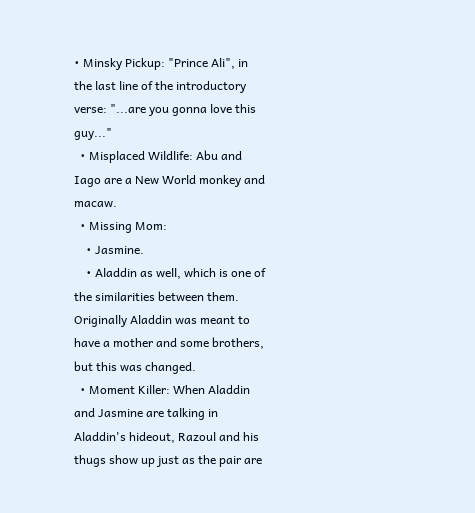• Minsky Pickup: "Prince Ali", in the last line of the introductory verse: "...are you gonna love this guy..."
  • Misplaced Wildlife: Abu and Iago are a New World monkey and macaw.
  • Missing Mom:
    • Jasmine.
    • Aladdin as well, which is one of the similarities between them. Originally Aladdin was meant to have a mother and some brothers, but this was changed.
  • Moment Killer: When Aladdin and Jasmine are talking in Aladdin's hideout, Razoul and his thugs show up just as the pair are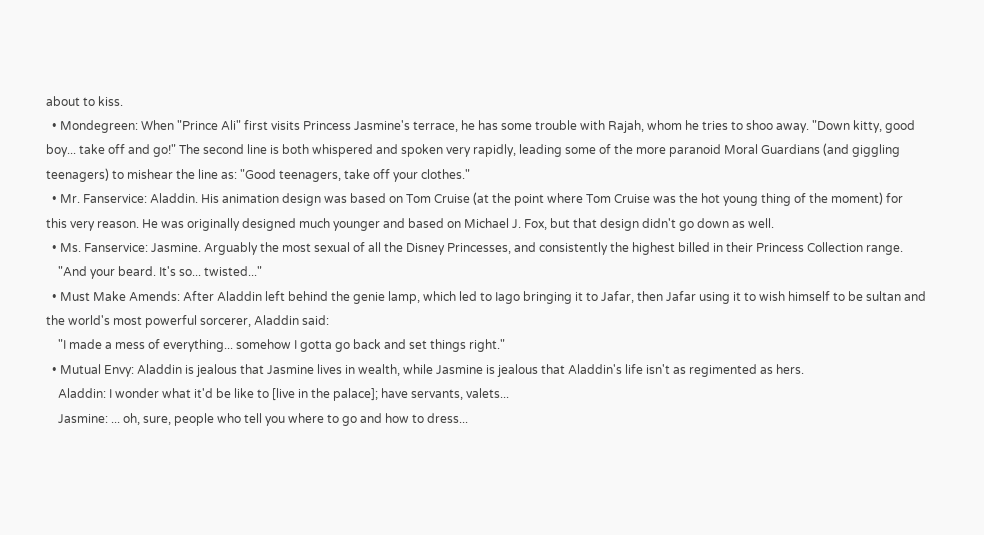about to kiss.
  • Mondegreen: When "Prince Ali" first visits Princess Jasmine's terrace, he has some trouble with Rajah, whom he tries to shoo away. "Down kitty, good boy... take off and go!" The second line is both whispered and spoken very rapidly, leading some of the more paranoid Moral Guardians (and giggling teenagers) to mishear the line as: "Good teenagers, take off your clothes."
  • Mr. Fanservice: Aladdin. His animation design was based on Tom Cruise (at the point where Tom Cruise was the hot young thing of the moment) for this very reason. He was originally designed much younger and based on Michael J. Fox, but that design didn't go down as well.
  • Ms. Fanservice: Jasmine. Arguably the most sexual of all the Disney Princesses, and consistently the highest billed in their Princess Collection range.
    "And your beard. It's so... twisted..."
  • Must Make Amends: After Aladdin left behind the genie lamp, which led to Iago bringing it to Jafar, then Jafar using it to wish himself to be sultan and the world's most powerful sorcerer, Aladdin said:
    "I made a mess of everything... somehow I gotta go back and set things right."
  • Mutual Envy: Aladdin is jealous that Jasmine lives in wealth, while Jasmine is jealous that Aladdin's life isn't as regimented as hers.
    Aladdin: I wonder what it'd be like to [live in the palace]; have servants, valets...
    Jasmine: ... oh, sure, people who tell you where to go and how to dress...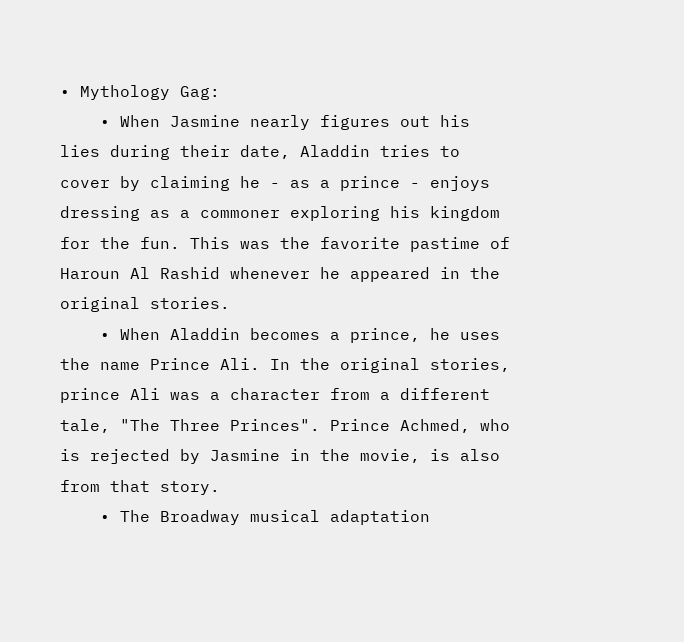• Mythology Gag:
    • When Jasmine nearly figures out his lies during their date, Aladdin tries to cover by claiming he - as a prince - enjoys dressing as a commoner exploring his kingdom for the fun. This was the favorite pastime of Haroun Al Rashid whenever he appeared in the original stories.
    • When Aladdin becomes a prince, he uses the name Prince Ali. In the original stories, prince Ali was a character from a different tale, "The Three Princes". Prince Achmed, who is rejected by Jasmine in the movie, is also from that story.
    • The Broadway musical adaptation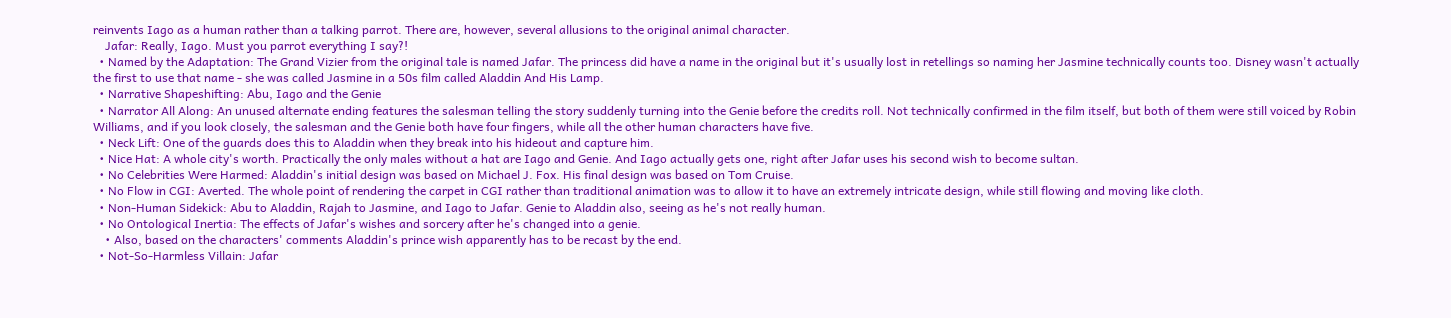reinvents Iago as a human rather than a talking parrot. There are, however, several allusions to the original animal character.
    Jafar: Really, Iago. Must you parrot everything I say?!
  • Named by the Adaptation: The Grand Vizier from the original tale is named Jafar. The princess did have a name in the original but it's usually lost in retellings so naming her Jasmine technically counts too. Disney wasn't actually the first to use that name - she was called Jasmine in a 50s film called Aladdin And His Lamp.
  • Narrative Shapeshifting: Abu, Iago and the Genie
  • Narrator All Along: An unused alternate ending features the salesman telling the story suddenly turning into the Genie before the credits roll. Not technically confirmed in the film itself, but both of them were still voiced by Robin Williams, and if you look closely, the salesman and the Genie both have four fingers, while all the other human characters have five.
  • Neck Lift: One of the guards does this to Aladdin when they break into his hideout and capture him.
  • Nice Hat: A whole city's worth. Practically the only males without a hat are Iago and Genie. And Iago actually gets one, right after Jafar uses his second wish to become sultan.
  • No Celebrities Were Harmed: Aladdin's initial design was based on Michael J. Fox. His final design was based on Tom Cruise.
  • No Flow in CGI: Averted. The whole point of rendering the carpet in CGI rather than traditional animation was to allow it to have an extremely intricate design, while still flowing and moving like cloth.
  • Non-Human Sidekick: Abu to Aladdin, Rajah to Jasmine, and Iago to Jafar. Genie to Aladdin also, seeing as he's not really human.
  • No Ontological Inertia: The effects of Jafar's wishes and sorcery after he's changed into a genie.
    • Also, based on the characters' comments Aladdin's prince wish apparently has to be recast by the end.
  • Not-So-Harmless Villain: Jafar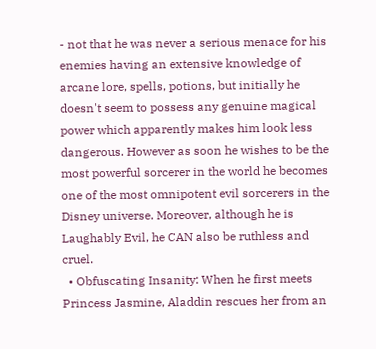- not that he was never a serious menace for his enemies having an extensive knowledge of arcane lore, spells, potions, but initially he doesn't seem to possess any genuine magical power which apparently makes him look less dangerous. However as soon he wishes to be the most powerful sorcerer in the world he becomes one of the most omnipotent evil sorcerers in the Disney universe. Moreover, although he is Laughably Evil, he CAN also be ruthless and cruel.
  • Obfuscating Insanity: When he first meets Princess Jasmine, Aladdin rescues her from an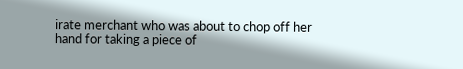irate merchant who was about to chop off her hand for taking a piece of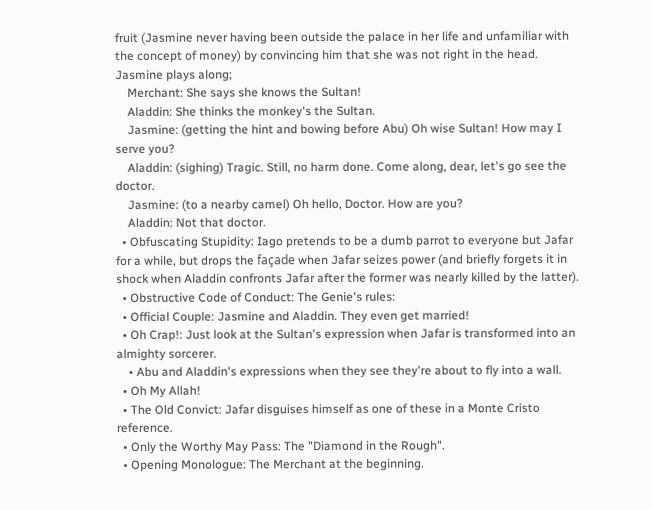fruit (Jasmine never having been outside the palace in her life and unfamiliar with the concept of money) by convincing him that she was not right in the head. Jasmine plays along;
    Merchant: She says she knows the Sultan!
    Aladdin: She thinks the monkey's the Sultan.
    Jasmine: (getting the hint and bowing before Abu) Oh wise Sultan! How may I serve you?
    Aladdin: (sighing) Tragic. Still, no harm done. Come along, dear, let's go see the doctor.
    Jasmine: (to a nearby camel) Oh hello, Doctor. How are you?
    Aladdin: Not that doctor.
  • Obfuscating Stupidity: Iago pretends to be a dumb parrot to everyone but Jafar for a while, but drops the façade when Jafar seizes power (and briefly forgets it in shock when Aladdin confronts Jafar after the former was nearly killed by the latter).
  • Obstructive Code of Conduct: The Genie's rules:
  • Official Couple: Jasmine and Aladdin. They even get married!
  • Oh Crap!: Just look at the Sultan's expression when Jafar is transformed into an almighty sorcerer.
    • Abu and Aladdin's expressions when they see they're about to fly into a wall.
  • Oh My Allah!
  • The Old Convict: Jafar disguises himself as one of these in a Monte Cristo reference.
  • Only the Worthy May Pass: The "Diamond in the Rough".
  • Opening Monologue: The Merchant at the beginning.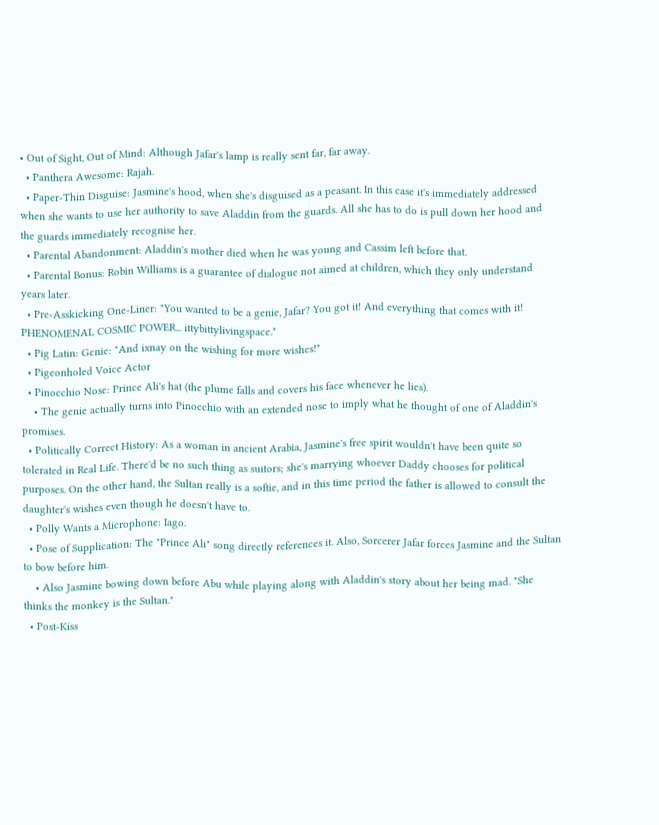• Out of Sight, Out of Mind: Although Jafar's lamp is really sent far, far away.
  • Panthera Awesome: Rajah.
  • Paper-Thin Disguise: Jasmine's hood, when she's disguised as a peasant. In this case it's immediately addressed when she wants to use her authority to save Aladdin from the guards. All she has to do is pull down her hood and the guards immediately recognise her.
  • Parental Abandonment: Aladdin's mother died when he was young and Cassim left before that.
  • Parental Bonus: Robin Williams is a guarantee of dialogue not aimed at children, which they only understand years later.
  • Pre-Asskicking One-Liner: "You wanted to be a genie, Jafar? You got it! And everything that comes with it! PHENOMENAL COSMIC POWER... ittybittylivingspace."
  • Pig Latin: Genie: "And ixnay on the wishing for more wishes!"
  • Pigeonholed Voice Actor
  • Pinocchio Nose: Prince Ali's hat (the plume falls and covers his face whenever he lies).
    • The genie actually turns into Pinocchio with an extended nose to imply what he thought of one of Aladdin's promises.
  • Politically Correct History: As a woman in ancient Arabia, Jasmine's free spirit wouldn't have been quite so tolerated in Real Life. There'd be no such thing as suitors; she's marrying whoever Daddy chooses for political purposes. On the other hand, the Sultan really is a softie, and in this time period the father is allowed to consult the daughter's wishes even though he doesn't have to.
  • Polly Wants a Microphone: Iago.
  • Pose of Supplication: The "Prince Ali" song directly references it. Also, Sorcerer Jafar forces Jasmine and the Sultan to bow before him.
    • Also Jasmine bowing down before Abu while playing along with Aladdin's story about her being mad. "She thinks the monkey is the Sultan."
  • Post-Kiss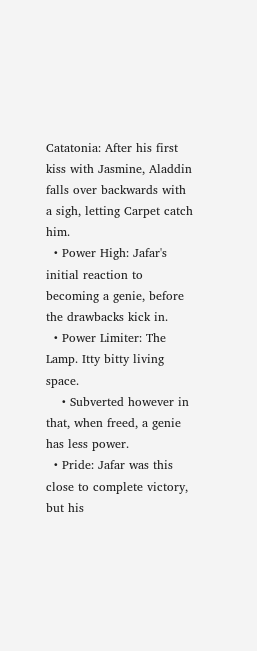Catatonia: After his first kiss with Jasmine, Aladdin falls over backwards with a sigh, letting Carpet catch him.
  • Power High: Jafar's initial reaction to becoming a genie, before the drawbacks kick in.
  • Power Limiter: The Lamp. Itty bitty living space.
    • Subverted however in that, when freed, a genie has less power.
  • Pride: Jafar was this close to complete victory, but his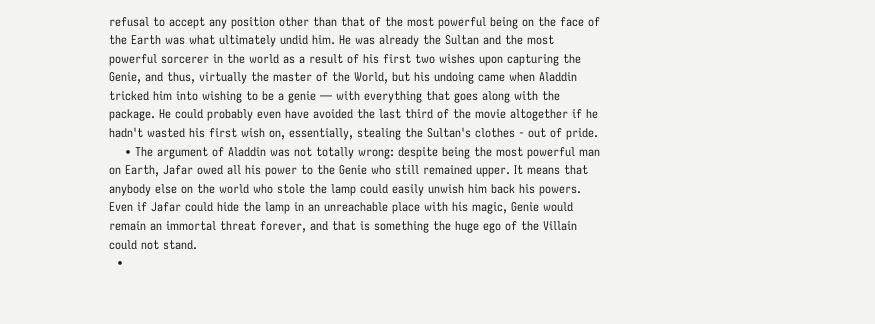refusal to accept any position other than that of the most powerful being on the face of the Earth was what ultimately undid him. He was already the Sultan and the most powerful sorcerer in the world as a result of his first two wishes upon capturing the Genie, and thus, virtually the master of the World, but his undoing came when Aladdin tricked him into wishing to be a genie — with everything that goes along with the package. He could probably even have avoided the last third of the movie altogether if he hadn't wasted his first wish on, essentially, stealing the Sultan's clothes - out of pride.
    • The argument of Aladdin was not totally wrong: despite being the most powerful man on Earth, Jafar owed all his power to the Genie who still remained upper. It means that anybody else on the world who stole the lamp could easily unwish him back his powers. Even if Jafar could hide the lamp in an unreachable place with his magic, Genie would remain an immortal threat forever, and that is something the huge ego of the Villain could not stand.
  •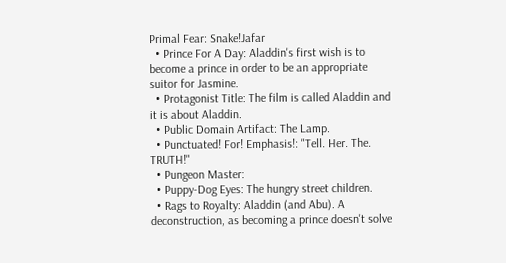Primal Fear: Snake!Jafar
  • Prince For A Day: Aladdin's first wish is to become a prince in order to be an appropriate suitor for Jasmine.
  • Protagonist Title: The film is called Aladdin and it is about Aladdin.
  • Public Domain Artifact: The Lamp.
  • Punctuated! For! Emphasis!: "Tell. Her. The. TRUTH!"
  • Pungeon Master:
  • Puppy-Dog Eyes: The hungry street children.
  • Rags to Royalty: Aladdin (and Abu). A deconstruction, as becoming a prince doesn't solve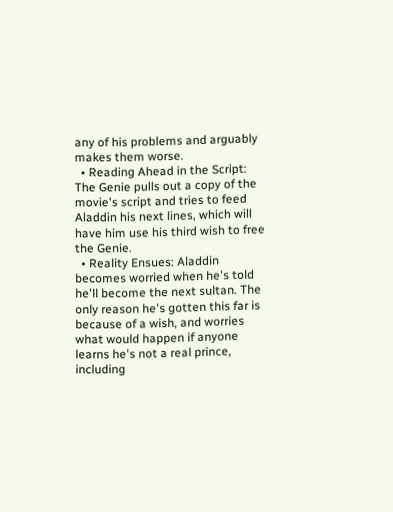any of his problems and arguably makes them worse.
  • Reading Ahead in the Script: The Genie pulls out a copy of the movie's script and tries to feed Aladdin his next lines, which will have him use his third wish to free the Genie.
  • Reality Ensues: Aladdin becomes worried when he's told he'll become the next sultan. The only reason he's gotten this far is because of a wish, and worries what would happen if anyone learns he's not a real prince, including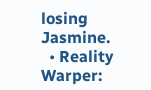losing Jasmine.
  • Reality Warper: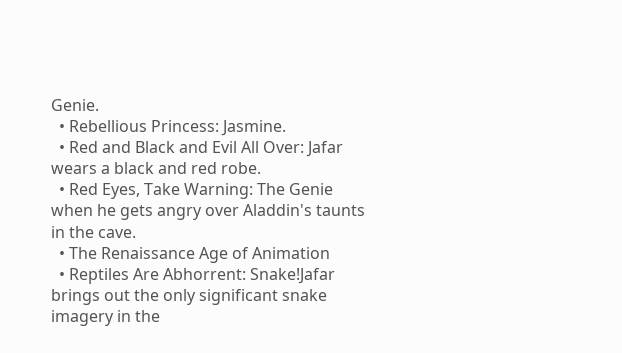Genie.
  • Rebellious Princess: Jasmine.
  • Red and Black and Evil All Over: Jafar wears a black and red robe.
  • Red Eyes, Take Warning: The Genie when he gets angry over Aladdin's taunts in the cave.
  • The Renaissance Age of Animation
  • Reptiles Are Abhorrent: Snake!Jafar brings out the only significant snake imagery in the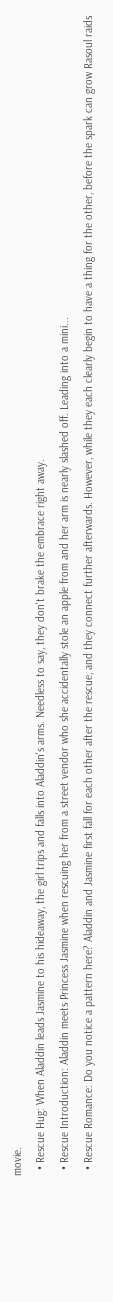movie.
  • Rescue Hug: When Aladdin leads Jasmine to his hideaway, the girl trips and falls into Aladdin's arms. Needless to say, they don't brake the embrace right away.
  • Rescue Introduction: Aladdin meets Princess Jasmine when rescuing her from a street vendor who she accidentally stole an apple from and her arm is nearly slashed off. Leading into a mini...
  • Rescue Romance: Do you notice a pattern here? Aladdin and Jasmine first fall for each other after the rescue, and they connect further afterwards. However, while they each clearly begin to have a thing for the other, before the spark can grow Rasoul raids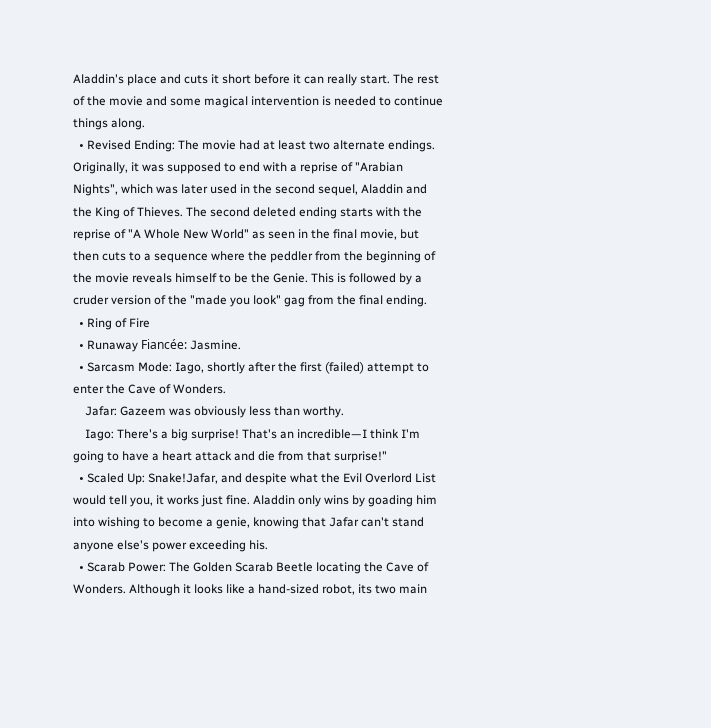Aladdin's place and cuts it short before it can really start. The rest of the movie and some magical intervention is needed to continue things along.
  • Revised Ending: The movie had at least two alternate endings. Originally, it was supposed to end with a reprise of "Arabian Nights", which was later used in the second sequel, Aladdin and the King of Thieves. The second deleted ending starts with the reprise of "A Whole New World" as seen in the final movie, but then cuts to a sequence where the peddler from the beginning of the movie reveals himself to be the Genie. This is followed by a cruder version of the "made you look" gag from the final ending.
  • Ring of Fire
  • Runaway Fiancée: Jasmine.
  • Sarcasm Mode: Iago, shortly after the first (failed) attempt to enter the Cave of Wonders.
    Jafar: Gazeem was obviously less than worthy.
    Iago: There's a big surprise! That's an incredible—I think I'm going to have a heart attack and die from that surprise!"
  • Scaled Up: Snake!Jafar, and despite what the Evil Overlord List would tell you, it works just fine. Aladdin only wins by goading him into wishing to become a genie, knowing that Jafar can't stand anyone else's power exceeding his.
  • Scarab Power: The Golden Scarab Beetle locating the Cave of Wonders. Although it looks like a hand-sized robot, its two main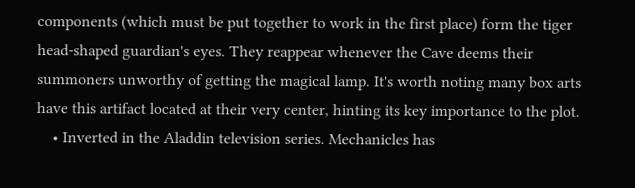components (which must be put together to work in the first place) form the tiger head-shaped guardian's eyes. They reappear whenever the Cave deems their summoners unworthy of getting the magical lamp. It's worth noting many box arts have this artifact located at their very center, hinting its key importance to the plot.
    • Inverted in the Aladdin television series. Mechanicles has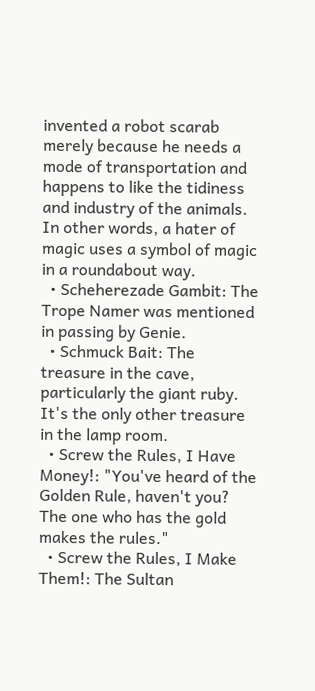invented a robot scarab merely because he needs a mode of transportation and happens to like the tidiness and industry of the animals. In other words, a hater of magic uses a symbol of magic in a roundabout way.
  • Scheherezade Gambit: The Trope Namer was mentioned in passing by Genie.
  • Schmuck Bait: The treasure in the cave, particularly the giant ruby. It's the only other treasure in the lamp room.
  • Screw the Rules, I Have Money!: "You've heard of the Golden Rule, haven't you? The one who has the gold makes the rules."
  • Screw the Rules, I Make Them!: The Sultan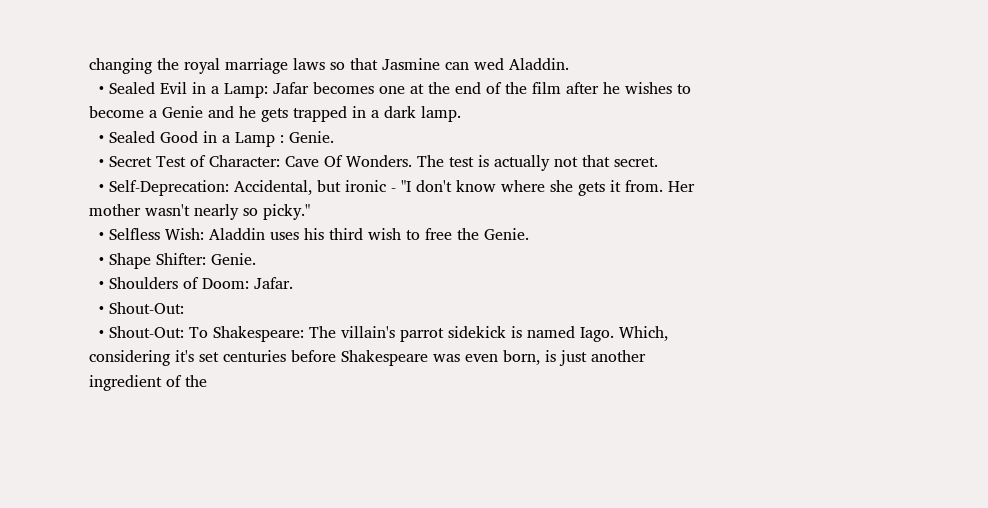changing the royal marriage laws so that Jasmine can wed Aladdin.
  • Sealed Evil in a Lamp: Jafar becomes one at the end of the film after he wishes to become a Genie and he gets trapped in a dark lamp.
  • Sealed Good in a Lamp : Genie.
  • Secret Test of Character: Cave Of Wonders. The test is actually not that secret.
  • Self-Deprecation: Accidental, but ironic - "I don't know where she gets it from. Her mother wasn't nearly so picky."
  • Selfless Wish: Aladdin uses his third wish to free the Genie.
  • Shape Shifter: Genie.
  • Shoulders of Doom: Jafar.
  • Shout-Out:
  • Shout-Out: To Shakespeare: The villain's parrot sidekick is named Iago. Which, considering it's set centuries before Shakespeare was even born, is just another ingredient of the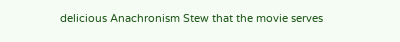delicious Anachronism Stew that the movie serves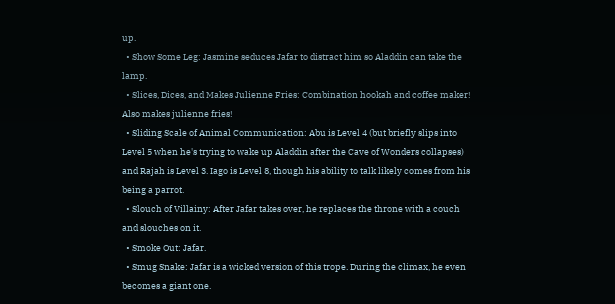up.
  • Show Some Leg: Jasmine seduces Jafar to distract him so Aladdin can take the lamp.
  • Slices, Dices, and Makes Julienne Fries: Combination hookah and coffee maker! Also makes julienne fries!
  • Sliding Scale of Animal Communication: Abu is Level 4 (but briefly slips into Level 5 when he's trying to wake up Aladdin after the Cave of Wonders collapses) and Rajah is Level 3. Iago is Level 8, though his ability to talk likely comes from his being a parrot.
  • Slouch of Villainy: After Jafar takes over, he replaces the throne with a couch and slouches on it.
  • Smoke Out: Jafar.
  • Smug Snake: Jafar is a wicked version of this trope. During the climax, he even becomes a giant one.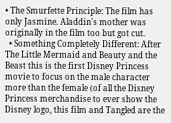• The Smurfette Principle: The film has only Jasmine. Aladdin's mother was originally in the film too but got cut.
  • Something Completely Different: After The Little Mermaid and Beauty and the Beast this is the first Disney Princess movie to focus on the male character more than the female (of all the Disney Princess merchandise to ever show the Disney logo, this film and Tangled are the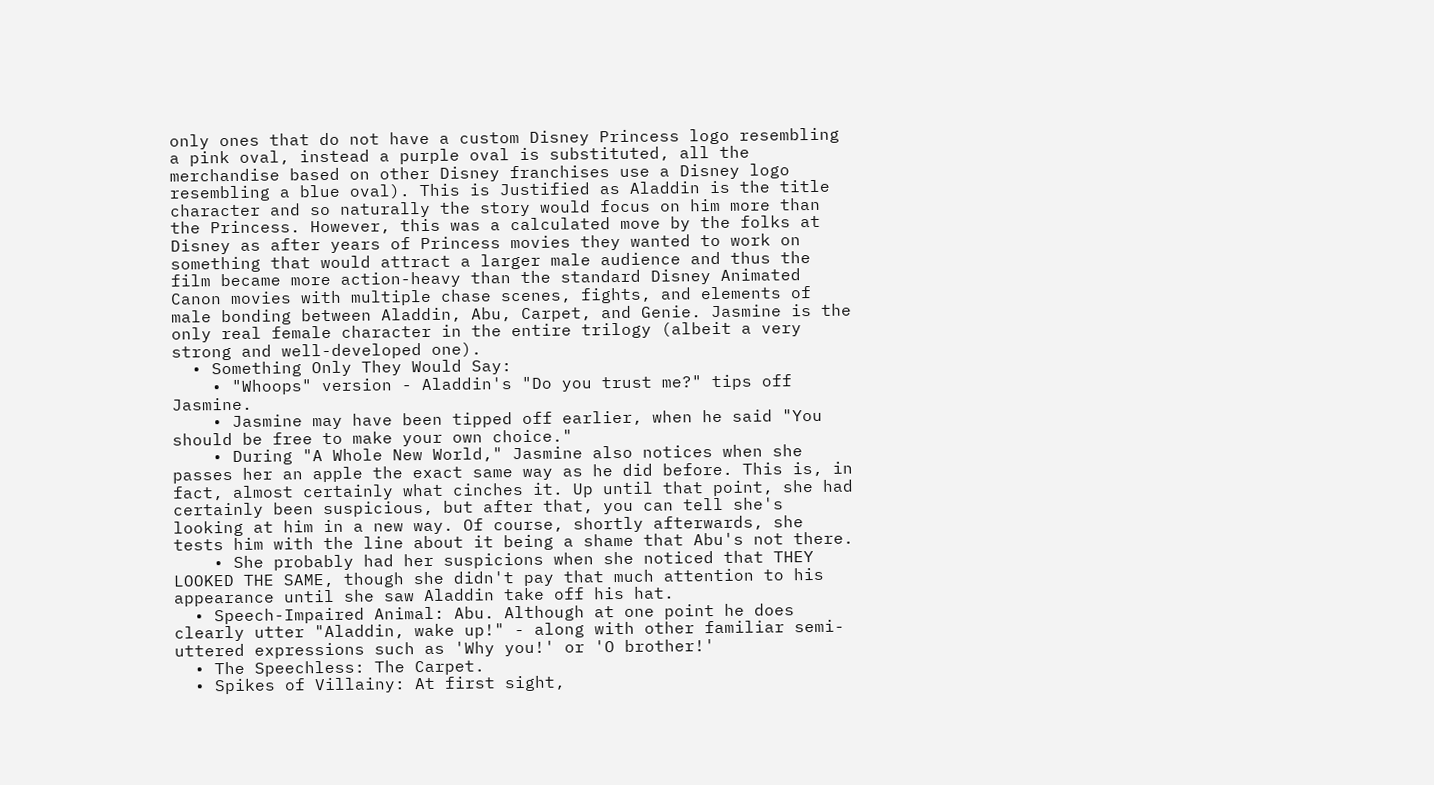only ones that do not have a custom Disney Princess logo resembling a pink oval, instead a purple oval is substituted, all the merchandise based on other Disney franchises use a Disney logo resembling a blue oval). This is Justified as Aladdin is the title character and so naturally the story would focus on him more than the Princess. However, this was a calculated move by the folks at Disney as after years of Princess movies they wanted to work on something that would attract a larger male audience and thus the film became more action-heavy than the standard Disney Animated Canon movies with multiple chase scenes, fights, and elements of male bonding between Aladdin, Abu, Carpet, and Genie. Jasmine is the only real female character in the entire trilogy (albeit a very strong and well-developed one).
  • Something Only They Would Say:
    • "Whoops" version - Aladdin's "Do you trust me?" tips off Jasmine.
    • Jasmine may have been tipped off earlier, when he said "You should be free to make your own choice."
    • During "A Whole New World," Jasmine also notices when she passes her an apple the exact same way as he did before. This is, in fact, almost certainly what cinches it. Up until that point, she had certainly been suspicious, but after that, you can tell she's looking at him in a new way. Of course, shortly afterwards, she tests him with the line about it being a shame that Abu's not there.
    • She probably had her suspicions when she noticed that THEY LOOKED THE SAME, though she didn't pay that much attention to his appearance until she saw Aladdin take off his hat.
  • Speech-Impaired Animal: Abu. Although at one point he does clearly utter "Aladdin, wake up!" - along with other familiar semi-uttered expressions such as 'Why you!' or 'O brother!'
  • The Speechless: The Carpet.
  • Spikes of Villainy: At first sight,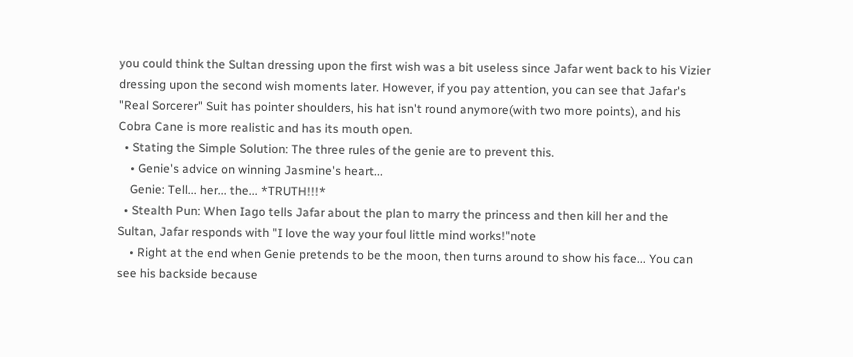you could think the Sultan dressing upon the first wish was a bit useless since Jafar went back to his Vizier dressing upon the second wish moments later. However, if you pay attention, you can see that Jafar's "Real Sorcerer" Suit has pointer shoulders, his hat isn't round anymore(with two more points), and his Cobra Cane is more realistic and has its mouth open.
  • Stating the Simple Solution: The three rules of the genie are to prevent this.
    • Genie's advice on winning Jasmine's heart...
    Genie: Tell... her... the... *TRUTH!!!*
  • Stealth Pun: When Iago tells Jafar about the plan to marry the princess and then kill her and the Sultan, Jafar responds with "I love the way your foul little mind works!"note
    • Right at the end when Genie pretends to be the moon, then turns around to show his face... You can see his backside because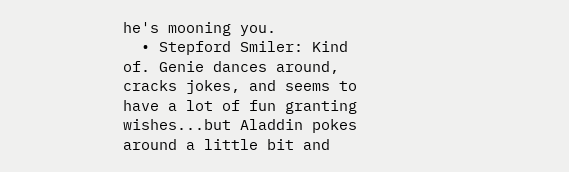he's mooning you.
  • Stepford Smiler: Kind of. Genie dances around, cracks jokes, and seems to have a lot of fun granting wishes...but Aladdin pokes around a little bit and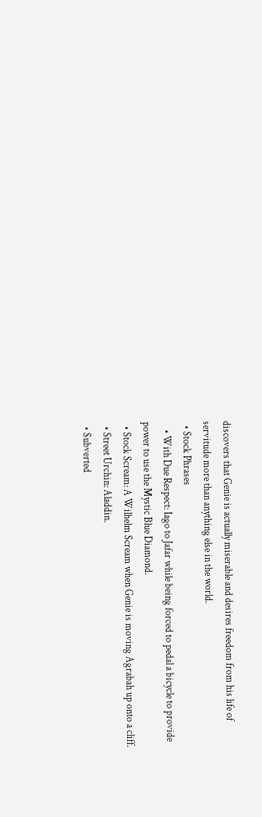discovers that Genie is actually miserable and desires freedom from his life of servitude more than anything else in the world.
  • Stock Phrases
    • With Due Respect: Iago to Jafar while being forced to pedal a bicycle to provide power to use the Mystic Blue Diamond.
  • Stock Scream: A Wilhelm Scream when Genie is moving Agrabah up onto a cliff.
  • Street Urchin: Aladdin.
  • Subverted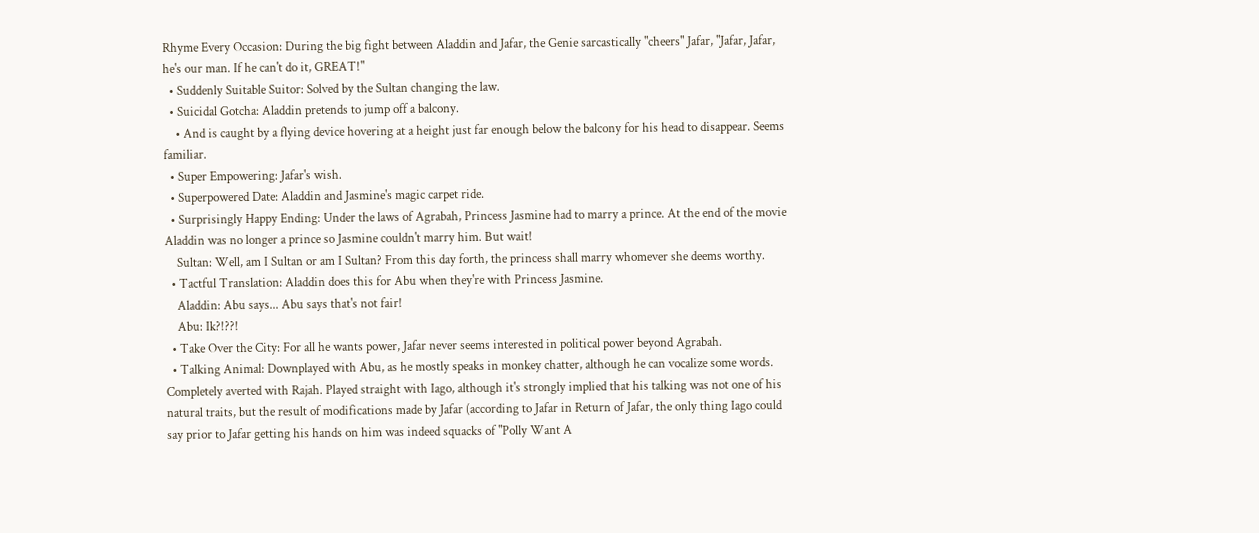Rhyme Every Occasion: During the big fight between Aladdin and Jafar, the Genie sarcastically "cheers" Jafar, "Jafar, Jafar, he's our man. If he can't do it, GREAT!"
  • Suddenly Suitable Suitor: Solved by the Sultan changing the law.
  • Suicidal Gotcha: Aladdin pretends to jump off a balcony.
    • And is caught by a flying device hovering at a height just far enough below the balcony for his head to disappear. Seems familiar.
  • Super Empowering: Jafar's wish.
  • Superpowered Date: Aladdin and Jasmine's magic carpet ride.
  • Surprisingly Happy Ending: Under the laws of Agrabah, Princess Jasmine had to marry a prince. At the end of the movie Aladdin was no longer a prince so Jasmine couldn't marry him. But wait!
    Sultan: Well, am I Sultan or am I Sultan? From this day forth, the princess shall marry whomever she deems worthy.
  • Tactful Translation: Aladdin does this for Abu when they're with Princess Jasmine.
    Aladdin: Abu says... Abu says that's not fair!
    Abu: Ik?!??!
  • Take Over the City: For all he wants power, Jafar never seems interested in political power beyond Agrabah.
  • Talking Animal: Downplayed with Abu, as he mostly speaks in monkey chatter, although he can vocalize some words. Completely averted with Rajah. Played straight with Iago, although it's strongly implied that his talking was not one of his natural traits, but the result of modifications made by Jafar (according to Jafar in Return of Jafar, the only thing Iago could say prior to Jafar getting his hands on him was indeed squacks of "Polly Want A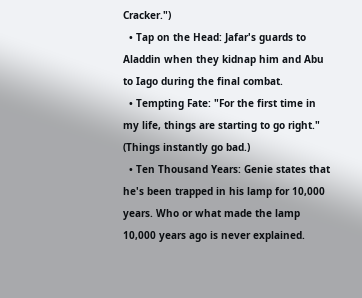Cracker.")
  • Tap on the Head: Jafar's guards to Aladdin when they kidnap him and Abu to Iago during the final combat.
  • Tempting Fate: "For the first time in my life, things are starting to go right." (Things instantly go bad.)
  • Ten Thousand Years: Genie states that he's been trapped in his lamp for 10,000 years. Who or what made the lamp 10,000 years ago is never explained.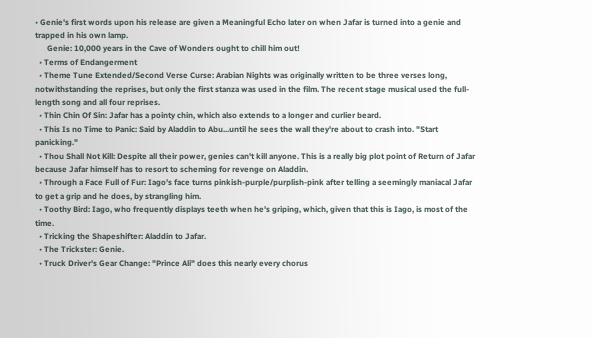• Genie's first words upon his release are given a Meaningful Echo later on when Jafar is turned into a genie and trapped in his own lamp.
      Genie: 10,000 years in the Cave of Wonders ought to chill him out!
  • Terms of Endangerment
  • Theme Tune Extended/Second Verse Curse: Arabian Nights was originally written to be three verses long, notwithstanding the reprises, but only the first stanza was used in the film. The recent stage musical used the full-length song and all four reprises.
  • Thin Chin Of Sin: Jafar has a pointy chin, which also extends to a longer and curlier beard.
  • This Is no Time to Panic: Said by Aladdin to Abu...until he sees the wall they're about to crash into. "Start panicking."
  • Thou Shall Not Kill: Despite all their power, genies can't kill anyone. This is a really big plot point of Return of Jafar because Jafar himself has to resort to scheming for revenge on Aladdin.
  • Through a Face Full of Fur: Iago's face turns pinkish-purple/purplish-pink after telling a seemingly maniacal Jafar to get a grip and he does, by strangling him.
  • Toothy Bird: Iago, who frequently displays teeth when he's griping, which, given that this is Iago, is most of the time.
  • Tricking the Shapeshifter: Aladdin to Jafar.
  • The Trickster: Genie.
  • Truck Driver's Gear Change: "Prince Ali" does this nearly every chorus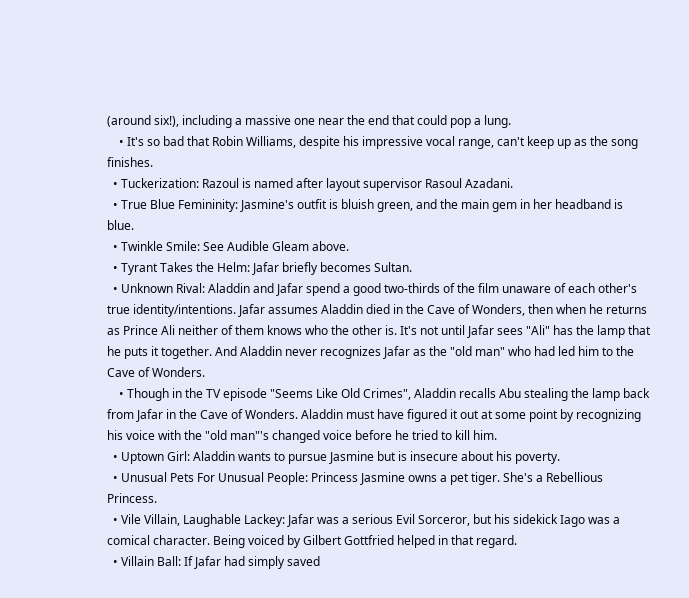(around six!), including a massive one near the end that could pop a lung.
    • It's so bad that Robin Williams, despite his impressive vocal range, can't keep up as the song finishes.
  • Tuckerization: Razoul is named after layout supervisor Rasoul Azadani.
  • True Blue Femininity: Jasmine's outfit is bluish green, and the main gem in her headband is blue.
  • Twinkle Smile: See Audible Gleam above.
  • Tyrant Takes the Helm: Jafar briefly becomes Sultan.
  • Unknown Rival: Aladdin and Jafar spend a good two-thirds of the film unaware of each other's true identity/intentions. Jafar assumes Aladdin died in the Cave of Wonders, then when he returns as Prince Ali neither of them knows who the other is. It's not until Jafar sees "Ali" has the lamp that he puts it together. And Aladdin never recognizes Jafar as the "old man" who had led him to the Cave of Wonders.
    • Though in the TV episode "Seems Like Old Crimes", Aladdin recalls Abu stealing the lamp back from Jafar in the Cave of Wonders. Aladdin must have figured it out at some point by recognizing his voice with the "old man"'s changed voice before he tried to kill him.
  • Uptown Girl: Aladdin wants to pursue Jasmine but is insecure about his poverty.
  • Unusual Pets For Unusual People: Princess Jasmine owns a pet tiger. She's a Rebellious Princess.
  • Vile Villain, Laughable Lackey: Jafar was a serious Evil Sorceror, but his sidekick Iago was a comical character. Being voiced by Gilbert Gottfried helped in that regard.
  • Villain Ball: If Jafar had simply saved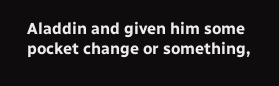Aladdin and given him some pocket change or something,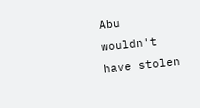Abu wouldn't have stolen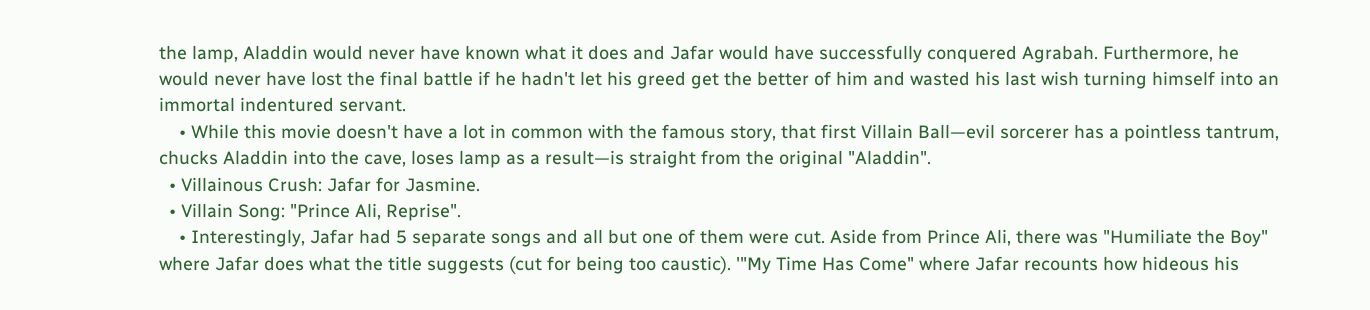the lamp, Aladdin would never have known what it does and Jafar would have successfully conquered Agrabah. Furthermore, he would never have lost the final battle if he hadn't let his greed get the better of him and wasted his last wish turning himself into an immortal indentured servant.
    • While this movie doesn't have a lot in common with the famous story, that first Villain Ball—evil sorcerer has a pointless tantrum, chucks Aladdin into the cave, loses lamp as a result—is straight from the original "Aladdin".
  • Villainous Crush: Jafar for Jasmine.
  • Villain Song: "Prince Ali, Reprise".
    • Interestingly, Jafar had 5 separate songs and all but one of them were cut. Aside from Prince Ali, there was "Humiliate the Boy" where Jafar does what the title suggests (cut for being too caustic). '"My Time Has Come" where Jafar recounts how hideous his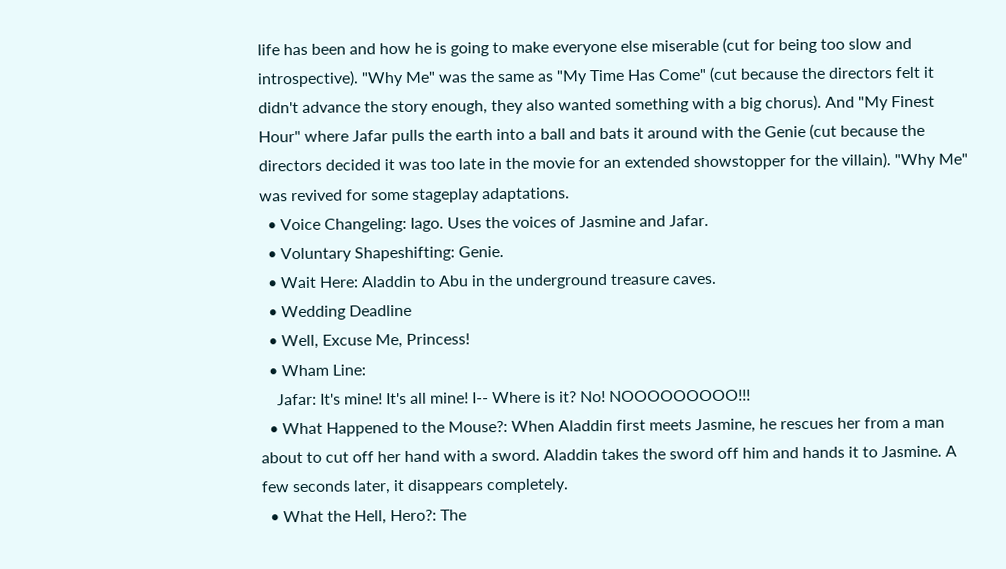life has been and how he is going to make everyone else miserable (cut for being too slow and introspective). "Why Me" was the same as "My Time Has Come" (cut because the directors felt it didn't advance the story enough, they also wanted something with a big chorus). And "My Finest Hour" where Jafar pulls the earth into a ball and bats it around with the Genie (cut because the directors decided it was too late in the movie for an extended showstopper for the villain). "Why Me" was revived for some stageplay adaptations.
  • Voice Changeling: Iago. Uses the voices of Jasmine and Jafar.
  • Voluntary Shapeshifting: Genie.
  • Wait Here: Aladdin to Abu in the underground treasure caves.
  • Wedding Deadline
  • Well, Excuse Me, Princess!
  • Wham Line:
    Jafar: It's mine! It's all mine! I-- Where is it? No! NOOOOOOOOO!!!
  • What Happened to the Mouse?: When Aladdin first meets Jasmine, he rescues her from a man about to cut off her hand with a sword. Aladdin takes the sword off him and hands it to Jasmine. A few seconds later, it disappears completely.
  • What the Hell, Hero?: The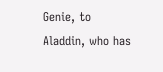Genie, to Aladdin, who has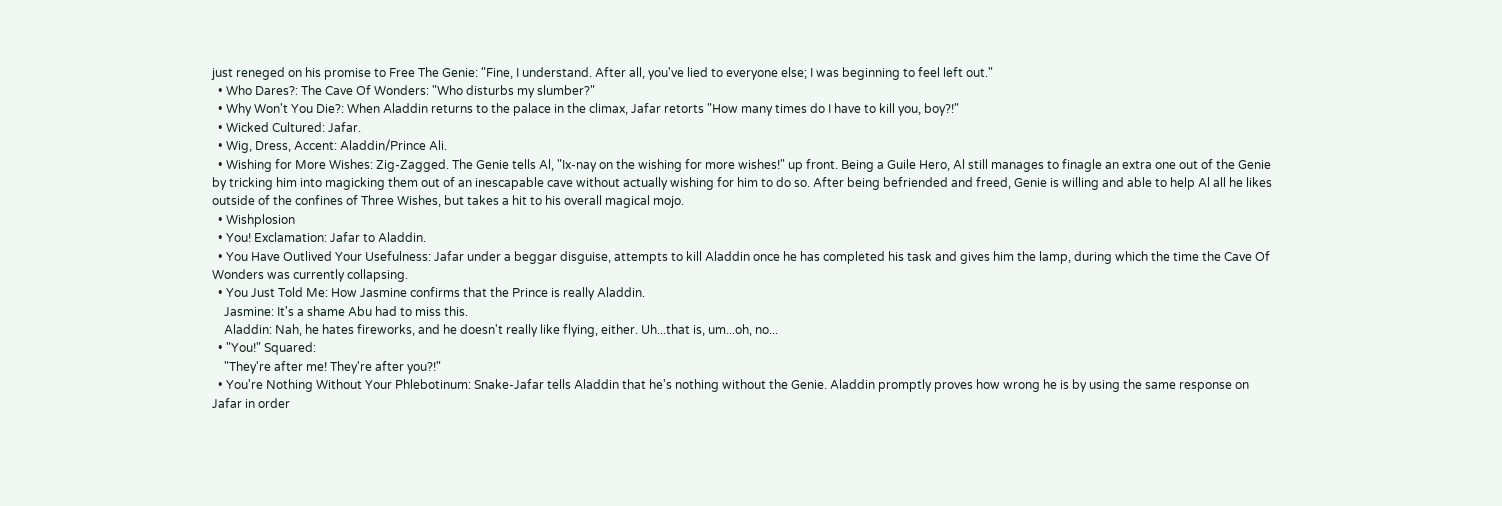just reneged on his promise to Free The Genie: "Fine, I understand. After all, you've lied to everyone else; I was beginning to feel left out."
  • Who Dares?: The Cave Of Wonders: "Who disturbs my slumber?"
  • Why Won't You Die?: When Aladdin returns to the palace in the climax, Jafar retorts "How many times do I have to kill you, boy?!"
  • Wicked Cultured: Jafar.
  • Wig, Dress, Accent: Aladdin/Prince Ali.
  • Wishing for More Wishes: Zig-Zagged. The Genie tells Al, "Ix-nay on the wishing for more wishes!" up front. Being a Guile Hero, Al still manages to finagle an extra one out of the Genie by tricking him into magicking them out of an inescapable cave without actually wishing for him to do so. After being befriended and freed, Genie is willing and able to help Al all he likes outside of the confines of Three Wishes, but takes a hit to his overall magical mojo.
  • Wishplosion
  • You! Exclamation: Jafar to Aladdin.
  • You Have Outlived Your Usefulness: Jafar under a beggar disguise, attempts to kill Aladdin once he has completed his task and gives him the lamp, during which the time the Cave Of Wonders was currently collapsing.
  • You Just Told Me: How Jasmine confirms that the Prince is really Aladdin.
    Jasmine: It's a shame Abu had to miss this.
    Aladdin: Nah, he hates fireworks, and he doesn't really like flying, either. Uh...that is, um...oh, no...
  • "You!" Squared:
    "They're after me! They're after you?!"
  • You're Nothing Without Your Phlebotinum: Snake-Jafar tells Aladdin that he's nothing without the Genie. Aladdin promptly proves how wrong he is by using the same response on Jafar in order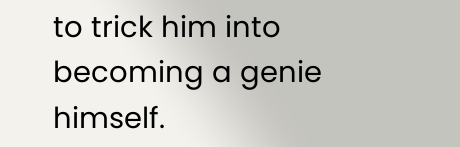to trick him into becoming a genie himself.